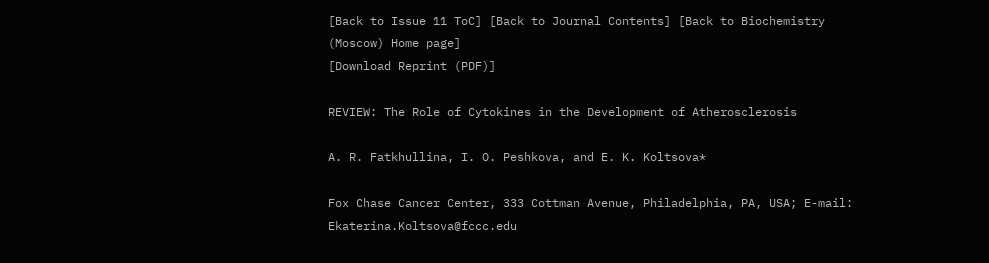[Back to Issue 11 ToC] [Back to Journal Contents] [Back to Biochemistry (Moscow) Home page]
[Download Reprint (PDF)]

REVIEW: The Role of Cytokines in the Development of Atherosclerosis

A. R. Fatkhullina, I. O. Peshkova, and E. K. Koltsova*

Fox Chase Cancer Center, 333 Cottman Avenue, Philadelphia, PA, USA; E-mail: Ekaterina.Koltsova@fccc.edu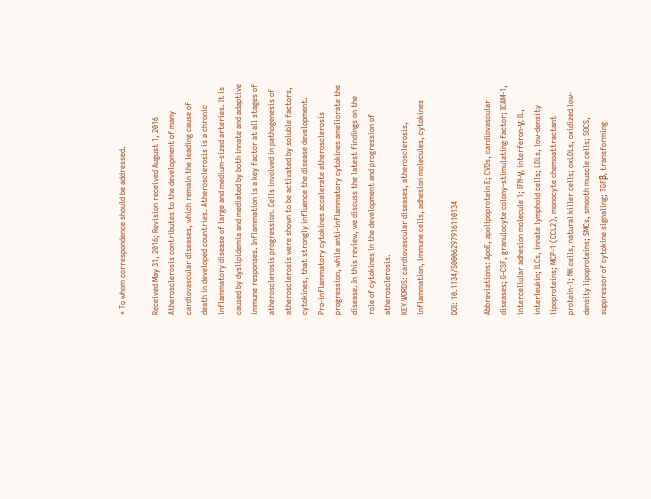* To whom correspondence should be addressed.

Received May 31, 2016; Revision received August 1, 2016
Atherosclerosis contributes to the development of many cardiovascular diseases, which remain the leading cause of death in developed countries. Atherosclerosis is a chronic inflammatory disease of large and medium-sized arteries. It is caused by dyslipidemia and mediated by both innate and adaptive immune responses. Inflammation is a key factor at all stages of atherosclerosis progression. Cells involved in pathogenesis of atherosclerosis were shown to be activated by soluble factors, cytokines, that strongly influence the disease development. Pro-inflammatory cytokines accelerate atherosclerosis progression, while anti-inflammatory cytokines ameliorate the disease. In this review, we discuss the latest findings on the role of cytokines in the development and progression of atherosclerosis.
KEY WORDS: cardiovascular diseases, atherosclerosis, inflammation, immune cells, adhesion molecules, cytokines

DOI: 10.1134/S0006297916110134

Abbreviations: ApoE, apolipoprotein E; CVDs, cardiovascular diseases; G-CSF, granulocyte colony-stimulating factor; ICAM-1, intercellular adhesion molecule 1; IFN-γ, interferon-γ; IL, interleukin; ILCs, innate lymphoid cells; LDLs, low-density lipoproteins; MCP-1 (CCL2), monocyte chemoattractant protein-1; NK cells, natural killer cells; oxLDLs, oxidized low-density lipoproteins; SMCs, smooth muscle cells; SOCS, suppressor of cytokine signaling; TGFβ, transforming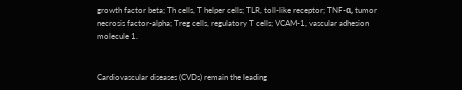growth factor beta; Th cells, T helper cells; TLR, toll-like receptor; TNF-α, tumor necrosis factor-alpha; Treg cells, regulatory T cells; VCAM-1, vascular adhesion molecule 1.


Cardiovascular diseases (CVDs) remain the leading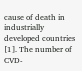cause of death in industrially developed countries [1]. The number of CVD-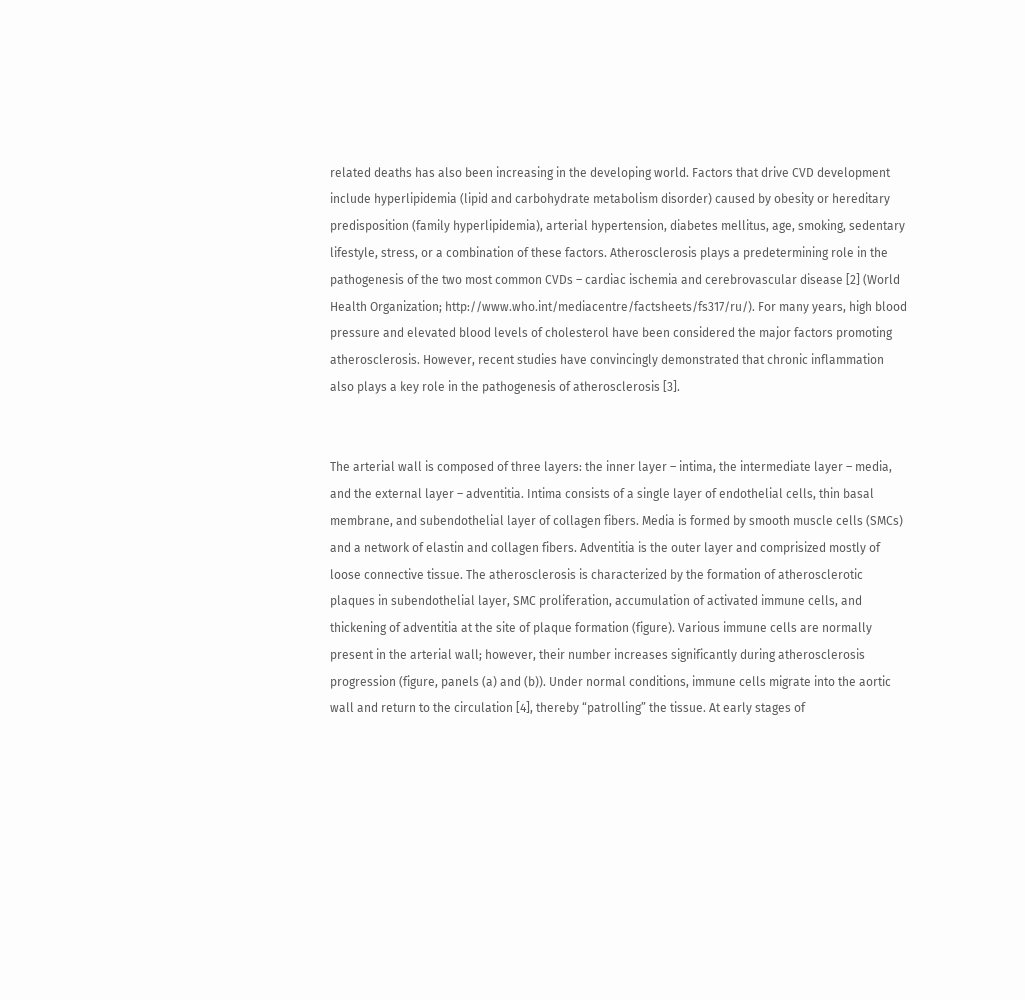related deaths has also been increasing in the developing world. Factors that drive CVD development include hyperlipidemia (lipid and carbohydrate metabolism disorder) caused by obesity or hereditary predisposition (family hyperlipidemia), arterial hypertension, diabetes mellitus, age, smoking, sedentary lifestyle, stress, or a combination of these factors. Atherosclerosis plays a predetermining role in the pathogenesis of the two most common CVDs – cardiac ischemia and cerebrovascular disease [2] (World Health Organization; http://www.who.int/mediacentre/factsheets/fs317/ru/). For many years, high blood pressure and elevated blood levels of cholesterol have been considered the major factors promoting atherosclerosis. However, recent studies have convincingly demonstrated that chronic inflammation also plays a key role in the pathogenesis of atherosclerosis [3].


The arterial wall is composed of three layers: the inner layer – intima, the intermediate layer – media, and the external layer – adventitia. Intima consists of a single layer of endothelial cells, thin basal membrane, and subendothelial layer of collagen fibers. Media is formed by smooth muscle cells (SMCs) and a network of elastin and collagen fibers. Adventitia is the outer layer and comprisized mostly of loose connective tissue. The atherosclerosis is characterized by the formation of atherosclerotic plaques in subendothelial layer, SMC proliferation, accumulation of activated immune cells, and thickening of adventitia at the site of plaque formation (figure). Various immune cells are normally present in the arterial wall; however, their number increases significantly during atherosclerosis progression (figure, panels (a) and (b)). Under normal conditions, immune cells migrate into the aortic wall and return to the circulation [4], thereby “patrolling” the tissue. At early stages of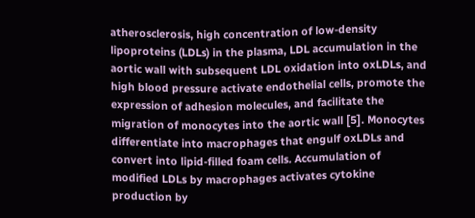atherosclerosis, high concentration of low-density lipoproteins (LDLs) in the plasma, LDL accumulation in the aortic wall with subsequent LDL oxidation into oxLDLs, and high blood pressure activate endothelial cells, promote the expression of adhesion molecules, and facilitate the migration of monocytes into the aortic wall [5]. Monocytes differentiate into macrophages that engulf oxLDLs and convert into lipid-filled foam cells. Accumulation of modified LDLs by macrophages activates cytokine production by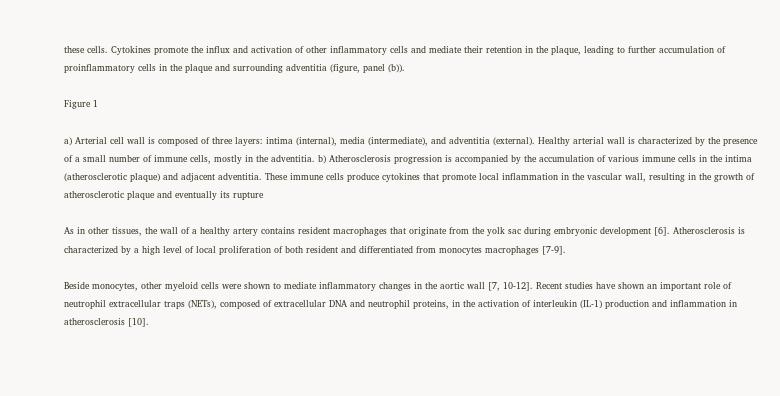these cells. Cytokines promote the influx and activation of other inflammatory cells and mediate their retention in the plaque, leading to further accumulation of proinflammatory cells in the plaque and surrounding adventitia (figure, panel (b)).

Figure 1

a) Arterial cell wall is composed of three layers: intima (internal), media (intermediate), and adventitia (external). Healthy arterial wall is characterized by the presence of a small number of immune cells, mostly in the adventitia. b) Atherosclerosis progression is accompanied by the accumulation of various immune cells in the intima (atherosclerotic plaque) and adjacent adventitia. These immune cells produce cytokines that promote local inflammation in the vascular wall, resulting in the growth of atherosclerotic plaque and eventually its rupture

As in other tissues, the wall of a healthy artery contains resident macrophages that originate from the yolk sac during embryonic development [6]. Atherosclerosis is characterized by a high level of local proliferation of both resident and differentiated from monocytes macrophages [7-9].

Beside monocytes, other myeloid cells were shown to mediate inflammatory changes in the aortic wall [7, 10-12]. Recent studies have shown an important role of neutrophil extracellular traps (NETs), composed of extracellular DNA and neutrophil proteins, in the activation of interleukin (IL-1) production and inflammation in atherosclerosis [10].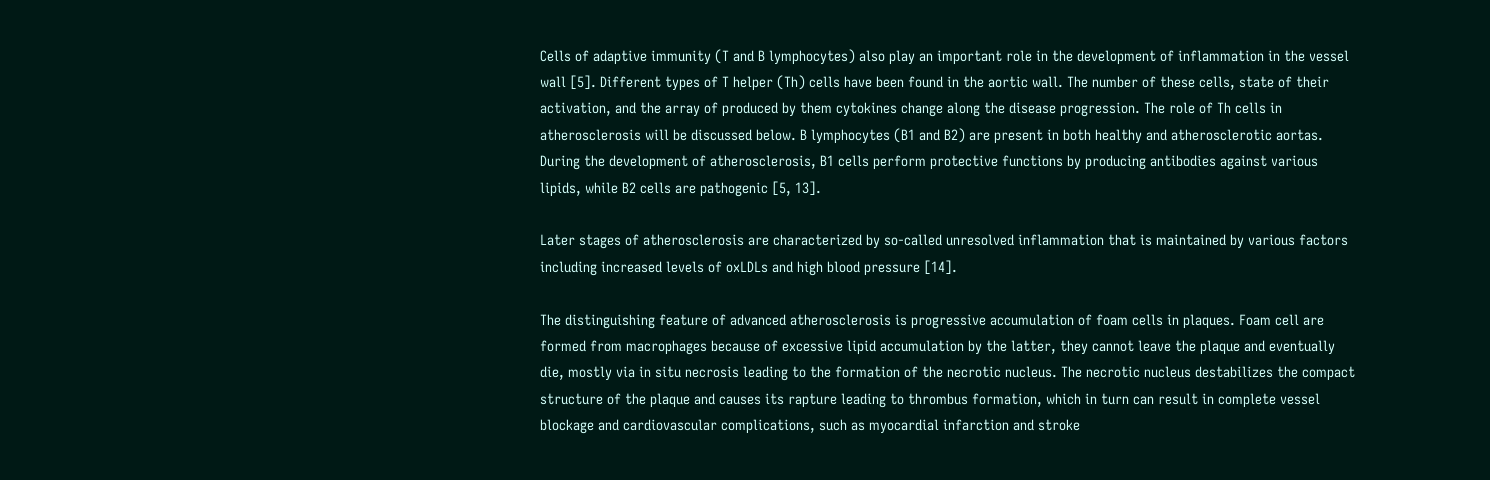Cells of adaptive immunity (T and B lymphocytes) also play an important role in the development of inflammation in the vessel wall [5]. Different types of T helper (Th) cells have been found in the aortic wall. The number of these cells, state of their activation, and the array of produced by them cytokines change along the disease progression. The role of Th cells in atherosclerosis will be discussed below. B lymphocytes (B1 and B2) are present in both healthy and atherosclerotic aortas. During the development of atherosclerosis, B1 cells perform protective functions by producing antibodies against various lipids, while B2 cells are pathogenic [5, 13].

Later stages of atherosclerosis are characterized by so-called unresolved inflammation that is maintained by various factors including increased levels of oxLDLs and high blood pressure [14].

The distinguishing feature of advanced atherosclerosis is progressive accumulation of foam cells in plaques. Foam cell are formed from macrophages because of excessive lipid accumulation by the latter, they cannot leave the plaque and eventually die, mostly via in situ necrosis leading to the formation of the necrotic nucleus. The necrotic nucleus destabilizes the compact structure of the plaque and causes its rapture leading to thrombus formation, which in turn can result in complete vessel blockage and cardiovascular complications, such as myocardial infarction and stroke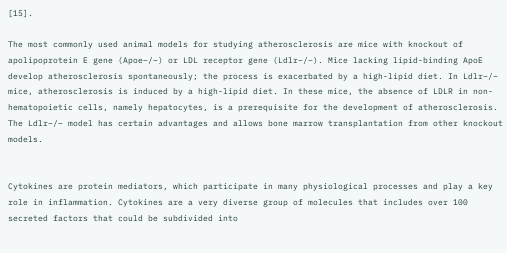[15].

The most commonly used animal models for studying atherosclerosis are mice with knockout of apolipoprotein E gene (Apoe–/–) or LDL receptor gene (Ldlr–/–). Mice lacking lipid-binding ApoE develop atherosclerosis spontaneously; the process is exacerbated by a high-lipid diet. In Ldlr–/– mice, atherosclerosis is induced by a high-lipid diet. In these mice, the absence of LDLR in non-hematopoietic cells, namely hepatocytes, is a prerequisite for the development of atherosclerosis. The Ldlr–/– model has certain advantages and allows bone marrow transplantation from other knockout models.


Cytokines are protein mediators, which participate in many physiological processes and play a key role in inflammation. Cytokines are a very diverse group of molecules that includes over 100 secreted factors that could be subdivided into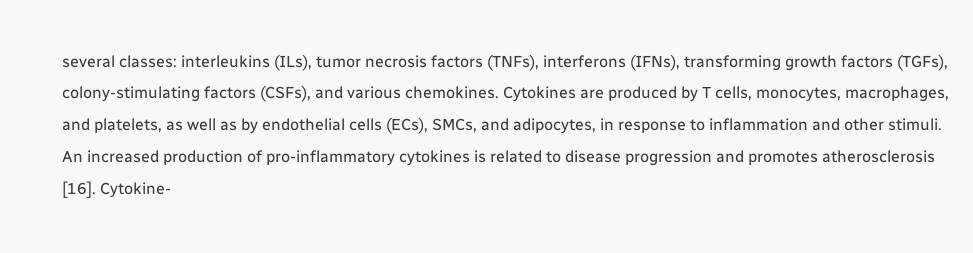several classes: interleukins (ILs), tumor necrosis factors (TNFs), interferons (IFNs), transforming growth factors (TGFs), colony-stimulating factors (CSFs), and various chemokines. Cytokines are produced by T cells, monocytes, macrophages, and platelets, as well as by endothelial cells (ECs), SMCs, and adipocytes, in response to inflammation and other stimuli. An increased production of pro-inflammatory cytokines is related to disease progression and promotes atherosclerosis [16]. Cytokine-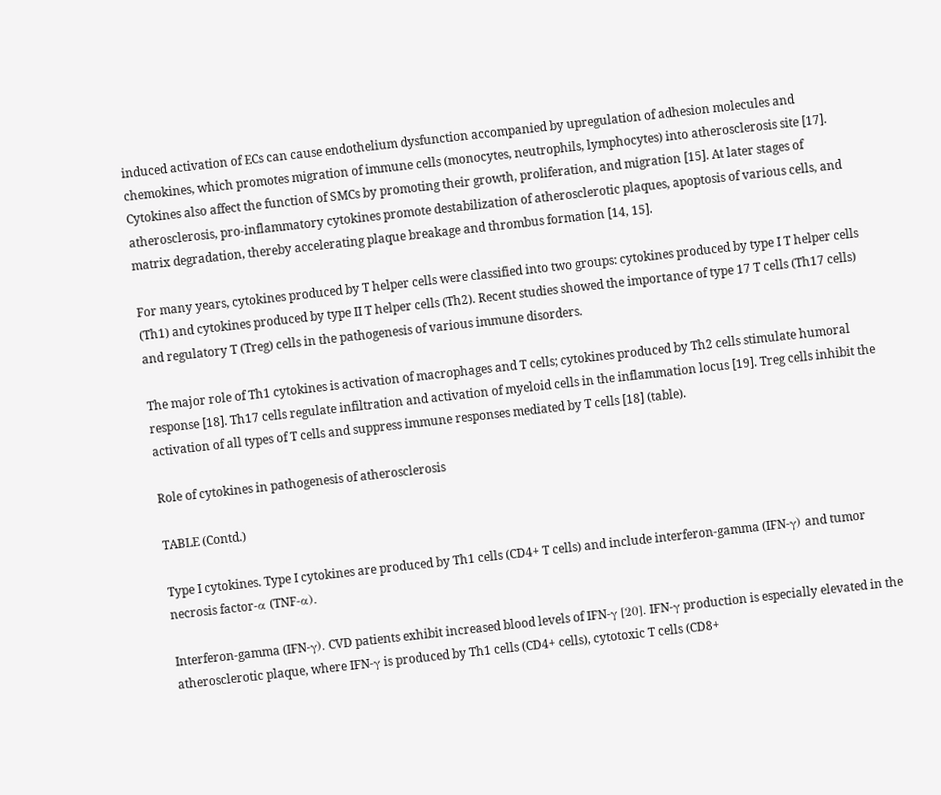induced activation of ECs can cause endothelium dysfunction accompanied by upregulation of adhesion molecules and chemokines, which promotes migration of immune cells (monocytes, neutrophils, lymphocytes) into atherosclerosis site [17]. Cytokines also affect the function of SMCs by promoting their growth, proliferation, and migration [15]. At later stages of atherosclerosis, pro-inflammatory cytokines promote destabilization of atherosclerotic plaques, apoptosis of various cells, and matrix degradation, thereby accelerating plaque breakage and thrombus formation [14, 15].

For many years, cytokines produced by T helper cells were classified into two groups: cytokines produced by type I T helper cells (Th1) and cytokines produced by type II T helper cells (Th2). Recent studies showed the importance of type 17 T cells (Th17 cells) and regulatory T (Treg) cells in the pathogenesis of various immune disorders.

The major role of Th1 cytokines is activation of macrophages and T cells; cytokines produced by Th2 cells stimulate humoral response [18]. Th17 cells regulate infiltration and activation of myeloid cells in the inflammation locus [19]. Treg cells inhibit the activation of all types of T cells and suppress immune responses mediated by T cells [18] (table).

Role of cytokines in pathogenesis of atherosclerosis

TABLE (Contd.)

Type I cytokines. Type I cytokines are produced by Th1 cells (CD4+ T cells) and include interferon-gamma (IFN-γ) and tumor necrosis factor-α (TNF-α).

Interferon-gamma (IFN-γ). CVD patients exhibit increased blood levels of IFN-γ [20]. IFN-γ production is especially elevated in the atherosclerotic plaque, where IFN-γ is produced by Th1 cells (CD4+ cells), cytotoxic T cells (CD8+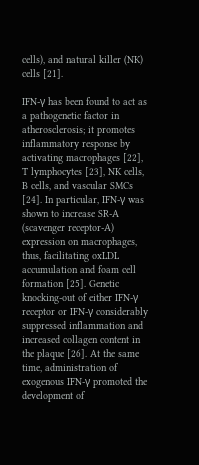cells), and natural killer (NK) cells [21].

IFN-γ has been found to act as a pathogenetic factor in atherosclerosis; it promotes inflammatory response by activating macrophages [22], T lymphocytes [23], NK cells, B cells, and vascular SMCs [24]. In particular, IFN-γ was shown to increase SR-A (scavenger receptor-A) expression on macrophages, thus, facilitating oxLDL accumulation and foam cell formation [25]. Genetic knocking-out of either IFN-γ receptor or IFN-γ considerably suppressed inflammation and increased collagen content in the plaque [26]. At the same time, administration of exogenous IFN-γ promoted the development of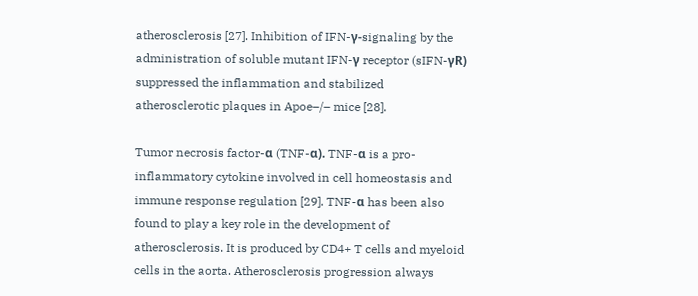atherosclerosis [27]. Inhibition of IFN-γ-signaling by the administration of soluble mutant IFN-γ receptor (sIFN-γR) suppressed the inflammation and stabilized atherosclerotic plaques in Apoe–/– mice [28].

Tumor necrosis factor-α (TNF-α). TNF-α is a pro-inflammatory cytokine involved in cell homeostasis and immune response regulation [29]. TNF-α has been also found to play a key role in the development of atherosclerosis. It is produced by CD4+ T cells and myeloid cells in the aorta. Atherosclerosis progression always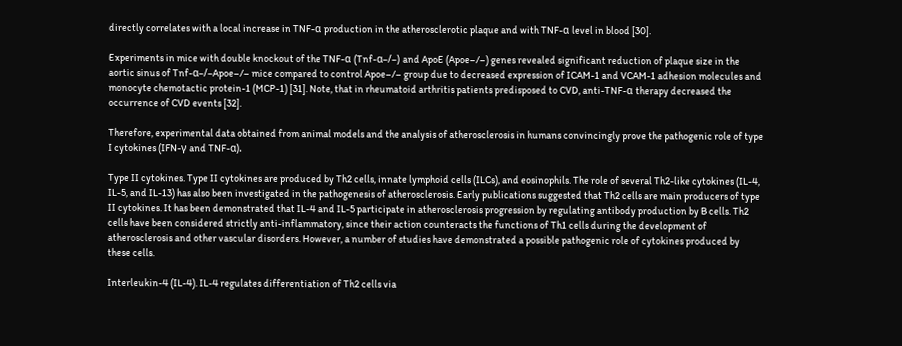directly correlates with a local increase in TNF-α production in the atherosclerotic plaque and with TNF-α level in blood [30].

Experiments in mice with double knockout of the TNF-α (Tnf-α–/–) and ApoE (Apoe–/–) genes revealed significant reduction of plaque size in the aortic sinus of Tnf-α–/–Apoe–/– mice compared to control Apoe–/– group due to decreased expression of ICAM-1 and VCAM-1 adhesion molecules and monocyte chemotactic protein-1 (MCP-1) [31]. Note, that in rheumatoid arthritis patients predisposed to CVD, anti-TNF-α therapy decreased the occurrence of CVD events [32].

Therefore, experimental data obtained from animal models and the analysis of atherosclerosis in humans convincingly prove the pathogenic role of type I cytokines (IFN-γ and TNF-α).

Type II cytokines. Type II cytokines are produced by Th2 cells, innate lymphoid cells (ILCs), and eosinophils. The role of several Th2-like cytokines (IL-4, IL-5, and IL-13) has also been investigated in the pathogenesis of atherosclerosis. Early publications suggested that Th2 cells are main producers of type II cytokines. It has been demonstrated that IL-4 and IL-5 participate in atherosclerosis progression by regulating antibody production by B cells. Th2 cells have been considered strictly anti-inflammatory, since their action counteracts the functions of Th1 cells during the development of atherosclerosis and other vascular disorders. However, a number of studies have demonstrated a possible pathogenic role of cytokines produced by these cells.

Interleukin-4 (IL-4). IL-4 regulates differentiation of Th2 cells via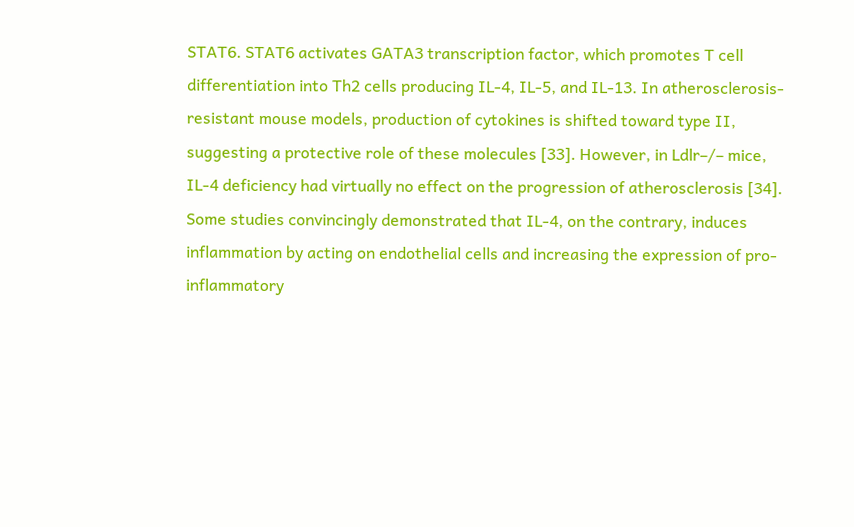STAT6. STAT6 activates GATA3 transcription factor, which promotes T cell differentiation into Th2 cells producing IL-4, IL-5, and IL-13. In atherosclerosis-resistant mouse models, production of cytokines is shifted toward type II, suggesting a protective role of these molecules [33]. However, in Ldlr–/– mice, IL-4 deficiency had virtually no effect on the progression of atherosclerosis [34]. Some studies convincingly demonstrated that IL-4, on the contrary, induces inflammation by acting on endothelial cells and increasing the expression of pro-inflammatory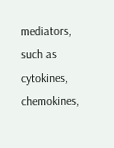mediators, such as cytokines, chemokines,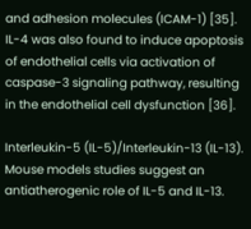and adhesion molecules (ICAM-1) [35]. IL-4 was also found to induce apoptosis of endothelial cells via activation of caspase-3 signaling pathway, resulting in the endothelial cell dysfunction [36].

Interleukin-5 (IL-5)/Interleukin-13 (IL-13). Mouse models studies suggest an antiatherogenic role of IL-5 and IL-13.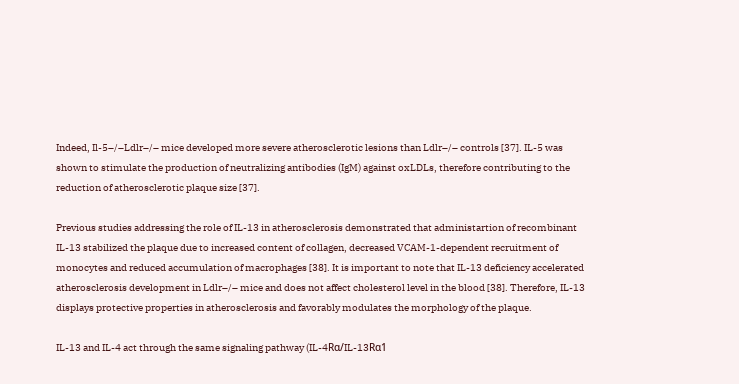Indeed, Il-5–/–Ldlr–/– mice developed more severe atherosclerotic lesions than Ldlr–/– controls [37]. IL-5 was shown to stimulate the production of neutralizing antibodies (IgM) against oxLDLs, therefore contributing to the reduction of atherosclerotic plaque size [37].

Previous studies addressing the role of IL-13 in atherosclerosis demonstrated that administartion of recombinant IL-13 stabilized the plaque due to increased content of collagen, decreased VCAM-1-dependent recruitment of monocytes and reduced accumulation of macrophages [38]. It is important to note that IL-13 deficiency accelerated atherosclerosis development in Ldlr–/– mice and does not affect cholesterol level in the blood [38]. Therefore, IL-13 displays protective properties in atherosclerosis and favorably modulates the morphology of the plaque.

IL-13 and IL-4 act through the same signaling pathway (IL-4Rα/IL-13Rα1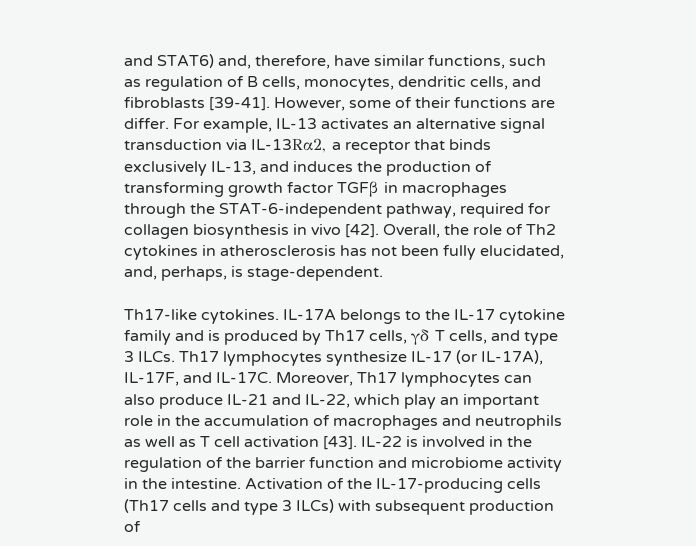and STAT6) and, therefore, have similar functions, such as regulation of B cells, monocytes, dendritic cells, and fibroblasts [39-41]. However, some of their functions are differ. For example, IL-13 activates an alternative signal transduction via IL-13Rα2, a receptor that binds exclusively IL-13, and induces the production of transforming growth factor TGFβ in macrophages through the STAT-6-independent pathway, required for collagen biosynthesis in vivo [42]. Overall, the role of Th2 cytokines in atherosclerosis has not been fully elucidated, and, perhaps, is stage-dependent.

Th17-like cytokines. IL-17A belongs to the IL-17 cytokine family and is produced by Th17 cells, γδ T cells, and type 3 ILCs. Th17 lymphocytes synthesize IL-17 (or IL-17A), IL-17F, and IL-17C. Moreover, Th17 lymphocytes can also produce IL-21 and IL-22, which play an important role in the accumulation of macrophages and neutrophils as well as T cell activation [43]. IL-22 is involved in the regulation of the barrier function and microbiome activity in the intestine. Activation of the IL-17-producing cells (Th17 cells and type 3 ILCs) with subsequent production of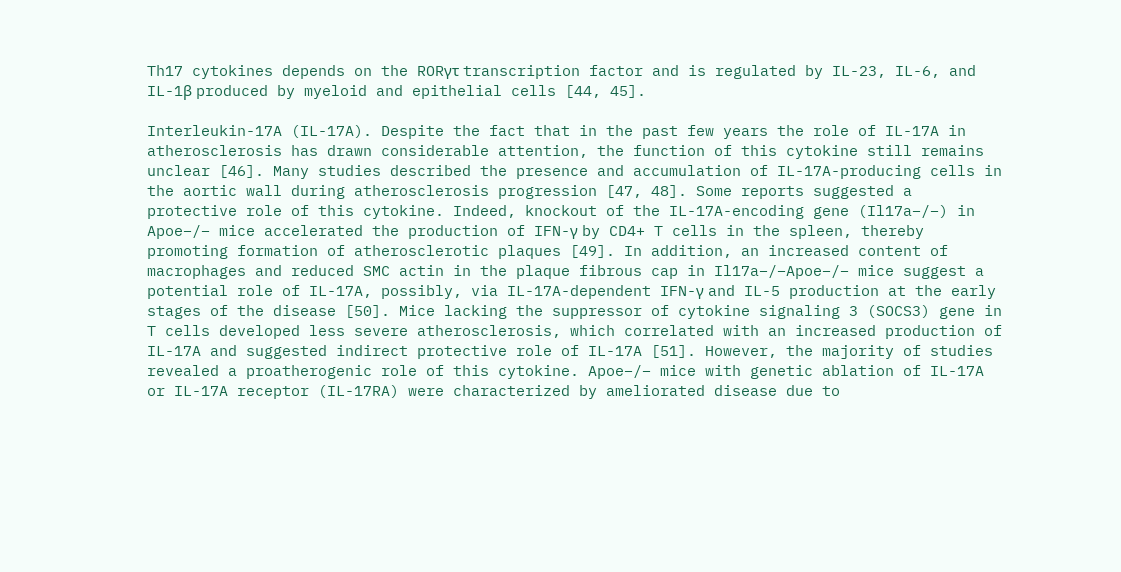Th17 cytokines depends on the RORγτ transcription factor and is regulated by IL-23, IL-6, and IL-1β produced by myeloid and epithelial cells [44, 45].

Interleukin-17A (IL-17A). Despite the fact that in the past few years the role of IL-17A in atherosclerosis has drawn considerable attention, the function of this cytokine still remains unclear [46]. Many studies described the presence and accumulation of IL-17A-producing cells in the aortic wall during atherosclerosis progression [47, 48]. Some reports suggested a protective role of this cytokine. Indeed, knockout of the IL-17A-encoding gene (Il17a–/–) in Apoe–/– mice accelerated the production of IFN-γ by CD4+ T cells in the spleen, thereby promoting formation of atherosclerotic plaques [49]. In addition, an increased content of macrophages and reduced SMC actin in the plaque fibrous cap in Il17a–/–Apoe–/– mice suggest a potential role of IL-17A, possibly, via IL-17A-dependent IFN-γ and IL-5 production at the early stages of the disease [50]. Mice lacking the suppressor of cytokine signaling 3 (SOCS3) gene in T cells developed less severe atherosclerosis, which correlated with an increased production of IL-17A and suggested indirect protective role of IL-17A [51]. However, the majority of studies revealed a proatherogenic role of this cytokine. Apoe–/– mice with genetic ablation of IL-17A or IL-17A receptor (IL-17RA) were characterized by ameliorated disease due to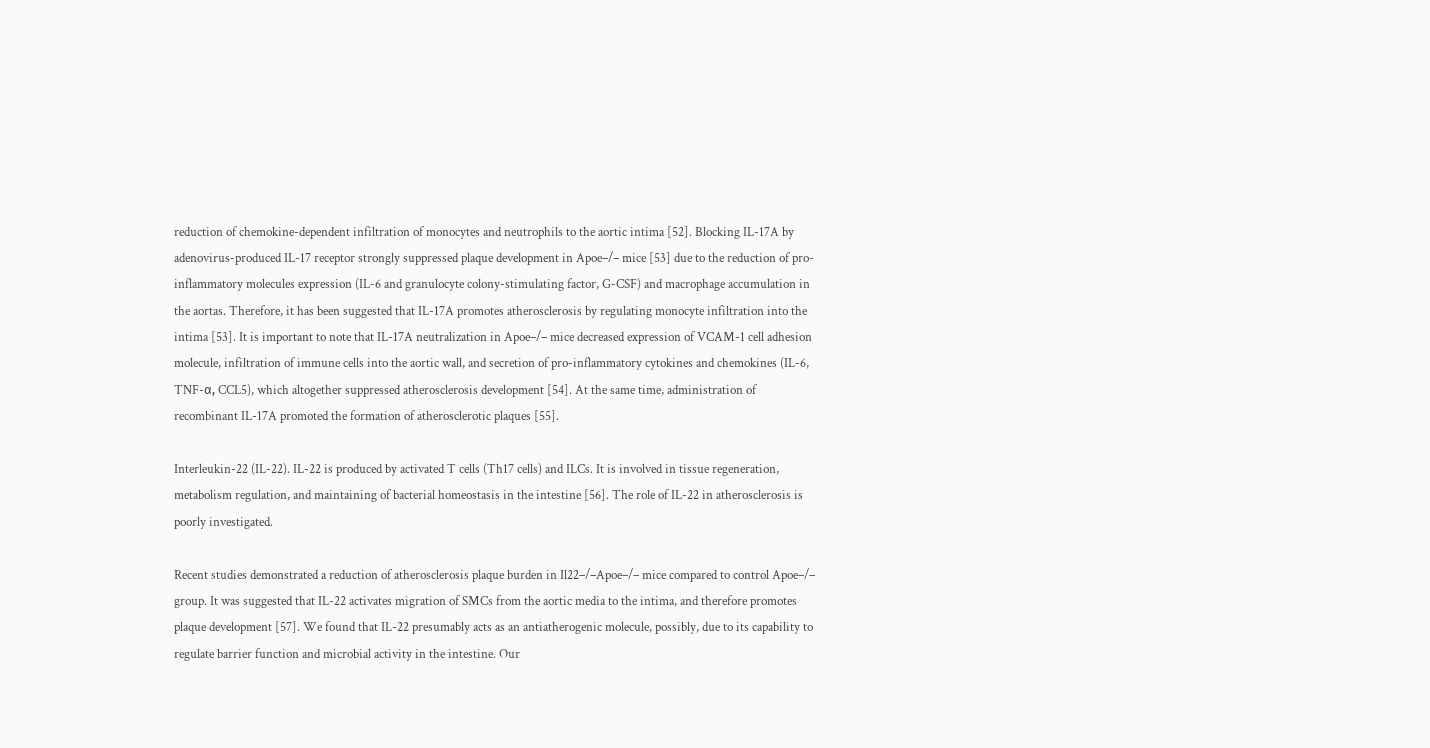reduction of chemokine-dependent infiltration of monocytes and neutrophils to the aortic intima [52]. Blocking IL-17A by adenovirus-produced IL-17 receptor strongly suppressed plaque development in Apoe–/– mice [53] due to the reduction of pro-inflammatory molecules expression (IL-6 and granulocyte colony-stimulating factor, G-CSF) and macrophage accumulation in the aortas. Therefore, it has been suggested that IL-17A promotes atherosclerosis by regulating monocyte infiltration into the intima [53]. It is important to note that IL-17A neutralization in Apoe–/– mice decreased expression of VCAM-1 cell adhesion molecule, infiltration of immune cells into the aortic wall, and secretion of pro-inflammatory cytokines and chemokines (IL-6, TNF-α, CCL5), which altogether suppressed atherosclerosis development [54]. At the same time, administration of recombinant IL-17A promoted the formation of atherosclerotic plaques [55].

Interleukin-22 (IL-22). IL-22 is produced by activated T cells (Th17 cells) and ILCs. It is involved in tissue regeneration, metabolism regulation, and maintaining of bacterial homeostasis in the intestine [56]. The role of IL-22 in atherosclerosis is poorly investigated.

Recent studies demonstrated a reduction of atherosclerosis plaque burden in Il22–/–Apoe–/– mice compared to control Apoe–/– group. It was suggested that IL-22 activates migration of SMCs from the aortic media to the intima, and therefore promotes plaque development [57]. We found that IL-22 presumably acts as an antiatherogenic molecule, possibly, due to its capability to regulate barrier function and microbial activity in the intestine. Our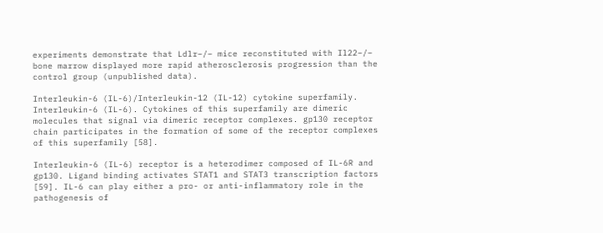experiments demonstrate that Ldlr–/– mice reconstituted with Il22–/– bone marrow displayed more rapid atherosclerosis progression than the control group (unpublished data).

Interleukin-6 (IL-6)/Interleukin-12 (IL-12) cytokine superfamily. Interleukin-6 (IL-6). Cytokines of this superfamily are dimeric molecules that signal via dimeric receptor complexes. gp130 receptor chain participates in the formation of some of the receptor complexes of this superfamily [58].

Interleukin-6 (IL-6) receptor is a heterodimer composed of IL-6R and gp130. Ligand binding activates STAT1 and STAT3 transcription factors [59]. IL-6 can play either a pro- or anti-inflammatory role in the pathogenesis of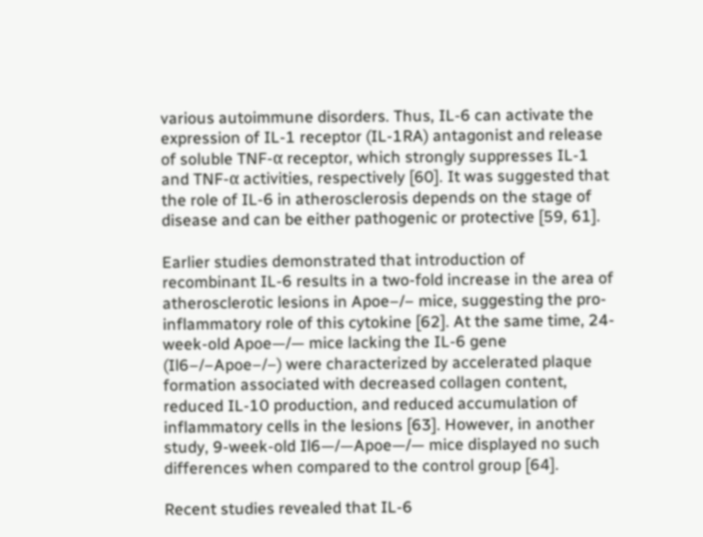various autoimmune disorders. Thus, IL-6 can activate the expression of IL-1 receptor (IL-1RA) antagonist and release of soluble TNF-α receptor, which strongly suppresses IL-1 and TNF-α activities, respectively [60]. It was suggested that the role of IL-6 in atherosclerosis depends on the stage of disease and can be either pathogenic or protective [59, 61].

Earlier studies demonstrated that introduction of recombinant IL-6 results in a two-fold increase in the area of atherosclerotic lesions in Apoe–/– mice, suggesting the pro-inflammatory role of this cytokine [62]. At the same time, 24-week-old Apoe—/— mice lacking the IL-6 gene (Il6–/–Apoe–/–) were characterized by accelerated plaque formation associated with decreased collagen content, reduced IL-10 production, and reduced accumulation of inflammatory cells in the lesions [63]. However, in another study, 9-week-old Il6—/—Apoe—/— mice displayed no such differences when compared to the control group [64].

Recent studies revealed that IL-6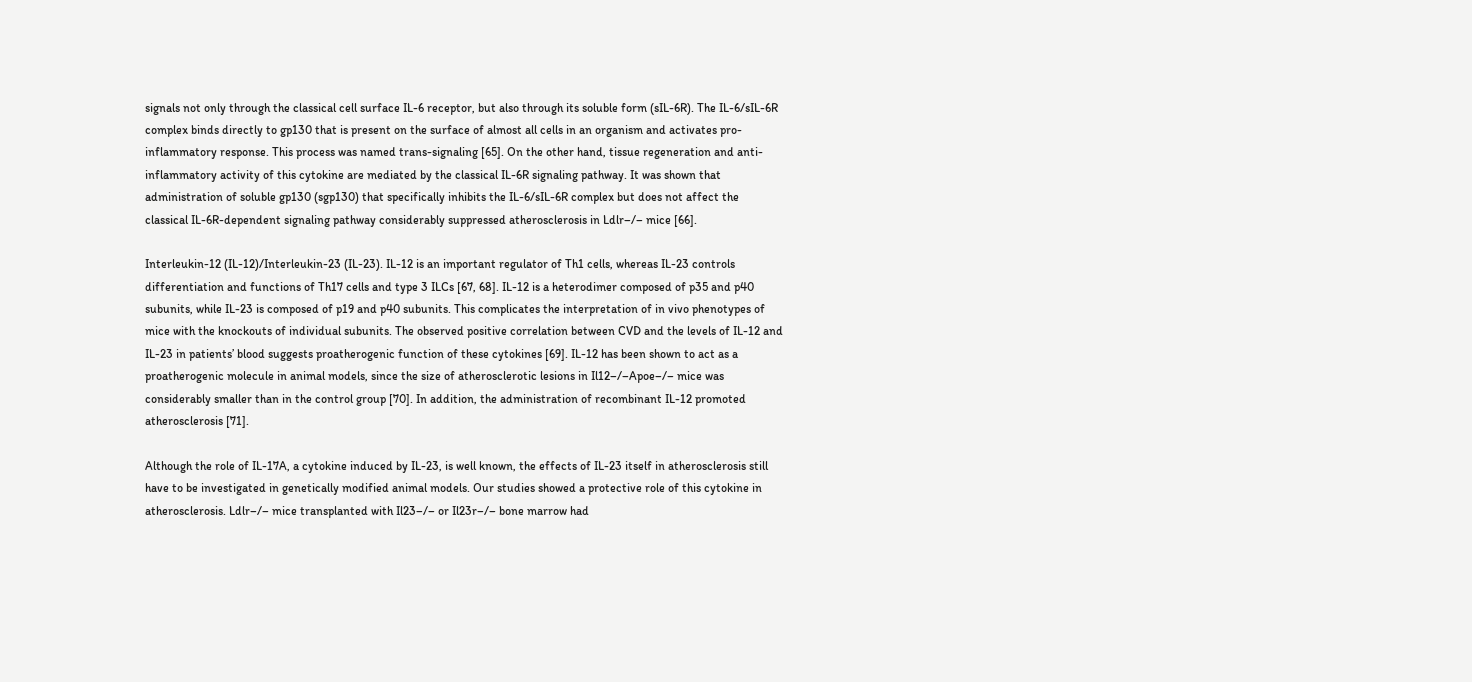signals not only through the classical cell surface IL-6 receptor, but also through its soluble form (sIL-6R). The IL-6/sIL-6R complex binds directly to gp130 that is present on the surface of almost all cells in an organism and activates pro-inflammatory response. This process was named trans-signaling [65]. On the other hand, tissue regeneration and anti-inflammatory activity of this cytokine are mediated by the classical IL-6R signaling pathway. It was shown that administration of soluble gp130 (sgp130) that specifically inhibits the IL-6/sIL-6R complex but does not affect the classical IL-6R-dependent signaling pathway considerably suppressed atherosclerosis in Ldlr–/– mice [66].

Interleukin-12 (IL-12)/Interleukin-23 (IL-23). IL-12 is an important regulator of Th1 cells, whereas IL-23 controls differentiation and functions of Th17 cells and type 3 ILCs [67, 68]. IL-12 is a heterodimer composed of p35 and p40 subunits, while IL-23 is composed of p19 and p40 subunits. This complicates the interpretation of in vivo phenotypes of mice with the knockouts of individual subunits. The observed positive correlation between CVD and the levels of IL-12 and IL-23 in patients’ blood suggests proatherogenic function of these cytokines [69]. IL-12 has been shown to act as a proatherogenic molecule in animal models, since the size of atherosclerotic lesions in Il12–/–Apoe–/– mice was considerably smaller than in the control group [70]. In addition, the administration of recombinant IL-12 promoted atherosclerosis [71].

Although the role of IL-17A, a cytokine induced by IL-23, is well known, the effects of IL-23 itself in atherosclerosis still have to be investigated in genetically modified animal models. Our studies showed a protective role of this cytokine in atherosclerosis. Ldlr–/– mice transplanted with Il23–/– or Il23r–/– bone marrow had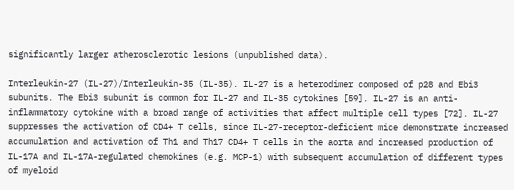significantly larger atherosclerotic lesions (unpublished data).

Interleukin-27 (IL-27)/Interleukin-35 (IL-35). IL-27 is a heterodimer composed of p28 and Ebi3 subunits. The Ebi3 subunit is common for IL-27 and IL-35 cytokines [59]. IL-27 is an anti-inflammatory cytokine with a broad range of activities that affect multiple cell types [72]. IL-27 suppresses the activation of CD4+ T cells, since IL-27-receptor-deficient mice demonstrate increased accumulation and activation of Th1 and Th17 CD4+ T cells in the aorta and increased production of IL-17A and IL-17A-regulated chemokines (e.g. MCP-1) with subsequent accumulation of different types of myeloid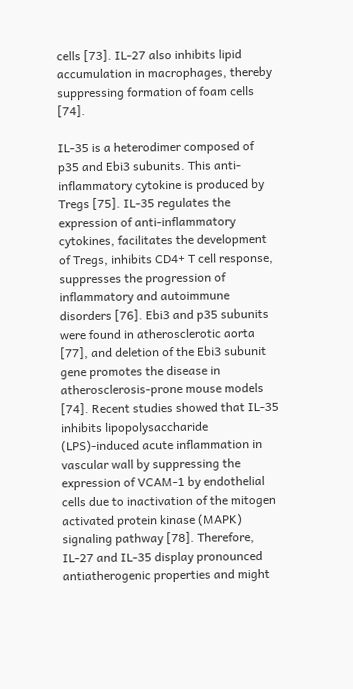cells [73]. IL-27 also inhibits lipid accumulation in macrophages, thereby suppressing formation of foam cells [74].

IL-35 is a heterodimer composed of p35 and Ebi3 subunits. This anti-inflammatory cytokine is produced by Tregs [75]. IL-35 regulates the expression of anti-inflammatory cytokines, facilitates the development of Tregs, inhibits CD4+ T cell response, suppresses the progression of inflammatory and autoimmune disorders [76]. Ebi3 and p35 subunits were found in atherosclerotic aorta [77], and deletion of the Ebi3 subunit gene promotes the disease in atherosclerosis-prone mouse models [74]. Recent studies showed that IL-35 inhibits lipopolysaccharide (LPS)-induced acute inflammation in vascular wall by suppressing the expression of VCAM-1 by endothelial cells due to inactivation of the mitogen activated protein kinase (MAPK) signaling pathway [78]. Therefore, IL-27 and IL-35 display pronounced antiatherogenic properties and might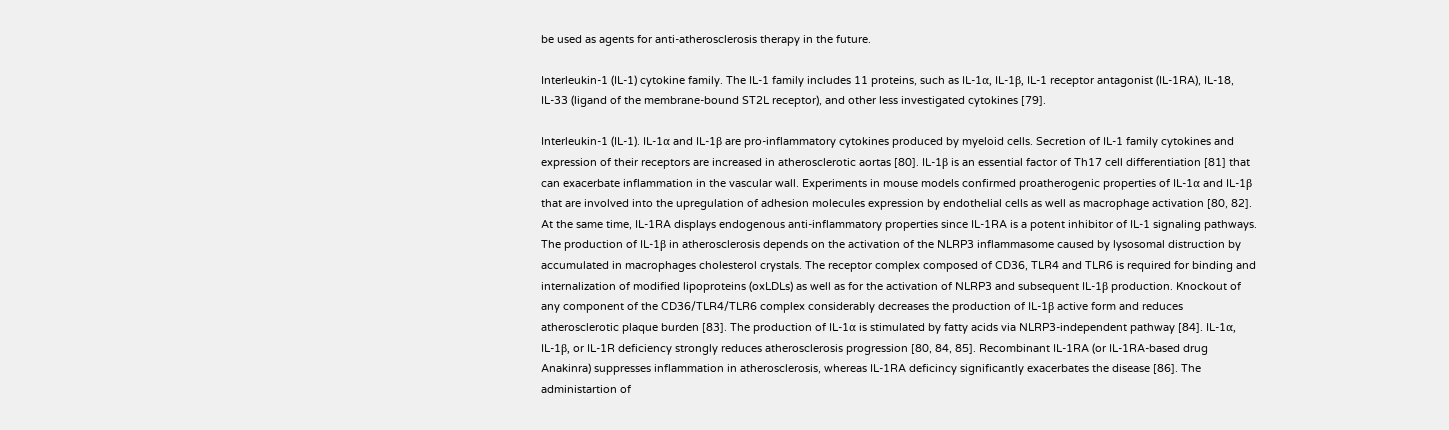be used as agents for anti-atherosclerosis therapy in the future.

Interleukin-1 (IL-1) cytokine family. The IL-1 family includes 11 proteins, such as IL-1α, IL-1β, IL-1 receptor antagonist (IL-1RA), IL-18, IL-33 (ligand of the membrane-bound ST2L receptor), and other less investigated cytokines [79].

Interleukin-1 (IL-1). IL-1α and IL-1β are pro-inflammatory cytokines produced by myeloid cells. Secretion of IL-1 family cytokines and expression of their receptors are increased in atherosclerotic aortas [80]. IL-1β is an essential factor of Th17 cell differentiation [81] that can exacerbate inflammation in the vascular wall. Experiments in mouse models confirmed proatherogenic properties of IL-1α and IL-1β that are involved into the upregulation of adhesion molecules expression by endothelial cells as well as macrophage activation [80, 82]. At the same time, IL-1RA displays endogenous anti-inflammatory properties since IL-1RA is a potent inhibitor of IL-1 signaling pathways. The production of IL-1β in atherosclerosis depends on the activation of the NLRP3 inflammasome caused by lysosomal distruction by accumulated in macrophages cholesterol crystals. The receptor complex composed of CD36, TLR4 and TLR6 is required for binding and internalization of modified lipoproteins (oxLDLs) as well as for the activation of NLRP3 and subsequent IL-1β production. Knockout of any component of the CD36/TLR4/TLR6 complex considerably decreases the production of IL-1β active form and reduces atherosclerotic plaque burden [83]. The production of IL-1α is stimulated by fatty acids via NLRP3-independent pathway [84]. IL-1α, IL-1β, or IL-1R deficiency strongly reduces atherosclerosis progression [80, 84, 85]. Recombinant IL-1RA (or IL-1RA-based drug Anakinra) suppresses inflammation in atherosclerosis, whereas IL-1RA deficincy significantly exacerbates the disease [86]. The administartion of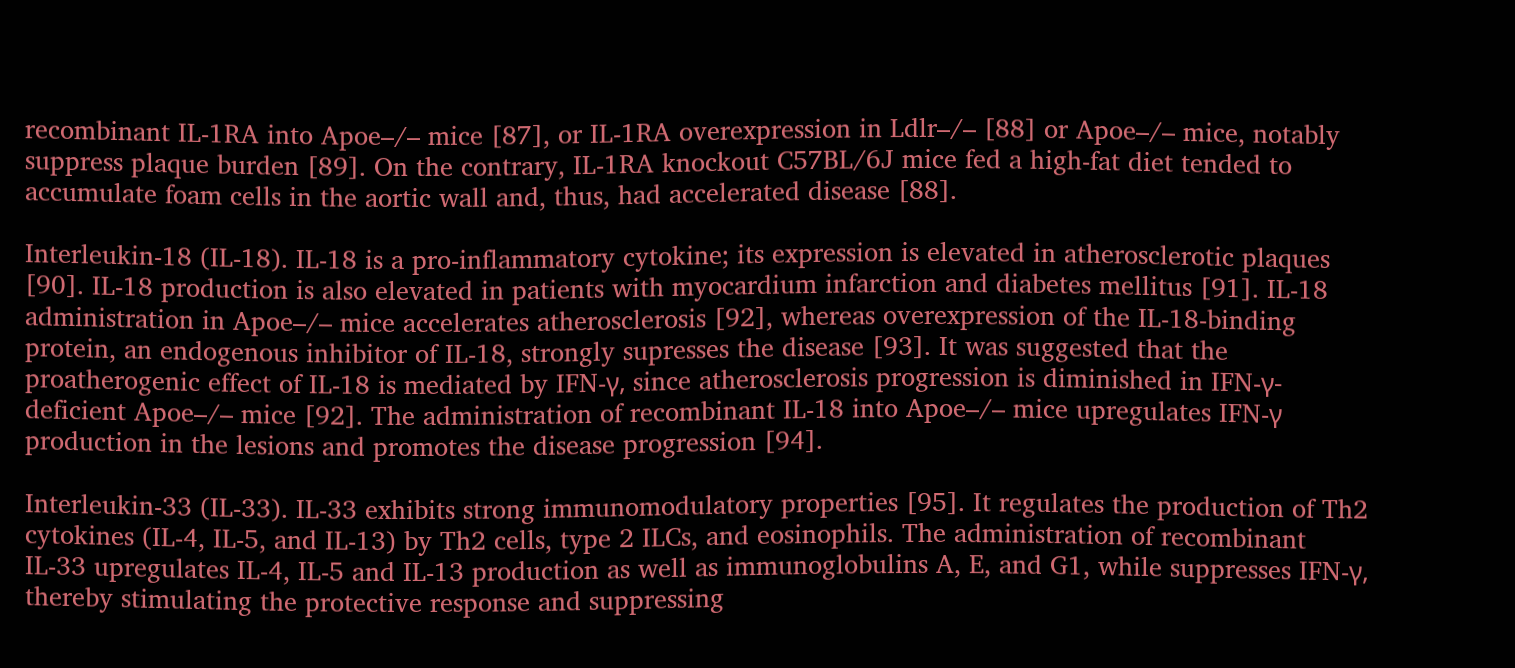recombinant IL-1RA into Apoe–/– mice [87], or IL-1RA overexpression in Ldlr–/– [88] or Apoe–/– mice, notably suppress plaque burden [89]. On the contrary, IL-1RA knockout C57BL/6J mice fed a high-fat diet tended to accumulate foam cells in the aortic wall and, thus, had accelerated disease [88].

Interleukin-18 (IL-18). IL-18 is a pro-inflammatory cytokine; its expression is elevated in atherosclerotic plaques [90]. IL-18 production is also elevated in patients with myocardium infarction and diabetes mellitus [91]. IL-18 administration in Apoe–/– mice accelerates atherosclerosis [92], whereas overexpression of the IL-18-binding protein, an endogenous inhibitor of IL-18, strongly supresses the disease [93]. It was suggested that the proatherogenic effect of IL-18 is mediated by IFN-γ, since atherosclerosis progression is diminished in IFN-γ-deficient Apoe–/– mice [92]. The administration of recombinant IL-18 into Apoe–/– mice upregulates IFN-γ production in the lesions and promotes the disease progression [94].

Interleukin-33 (IL-33). IL-33 exhibits strong immunomodulatory properties [95]. It regulates the production of Th2 cytokines (IL-4, IL-5, and IL-13) by Th2 cells, type 2 ILCs, and eosinophils. The administration of recombinant IL-33 upregulates IL-4, IL-5 and IL-13 production as well as immunoglobulins A, E, and G1, while suppresses IFN-γ, thereby stimulating the protective response and suppressing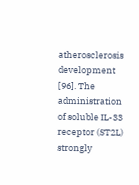atherosclerosis development [96]. The administration of soluble IL-33 receptor (ST2L) strongly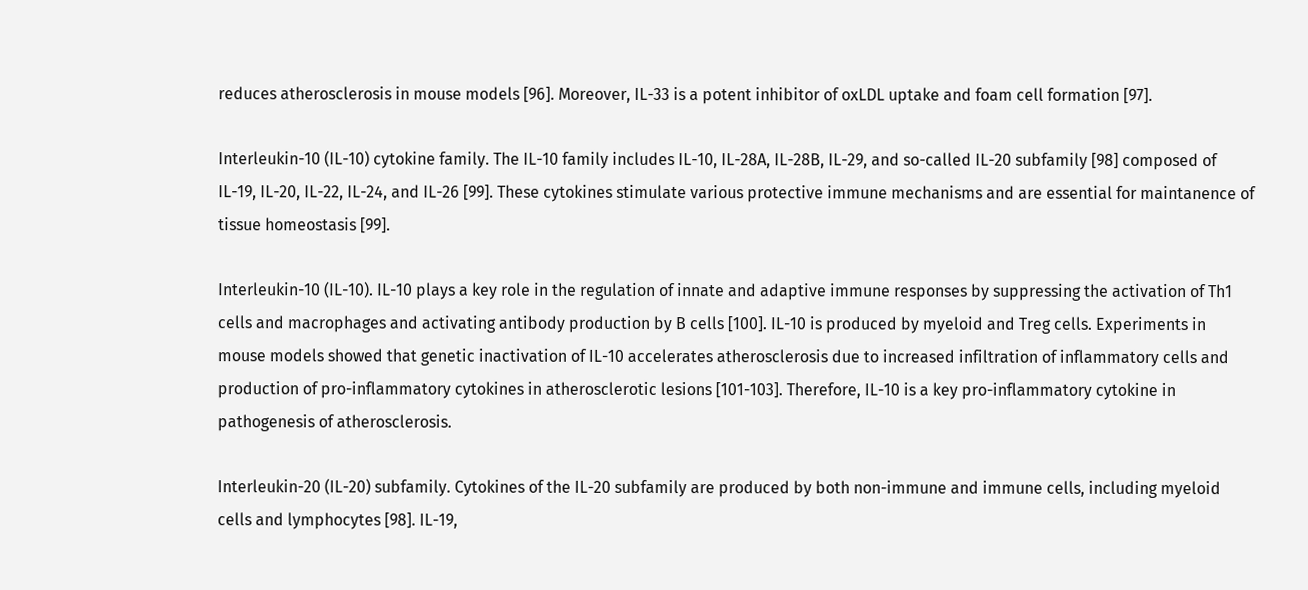reduces atherosclerosis in mouse models [96]. Moreover, IL-33 is a potent inhibitor of oxLDL uptake and foam cell formation [97].

Interleukin-10 (IL-10) cytokine family. The IL-10 family includes IL-10, IL-28A, IL-28B, IL-29, and so-called IL-20 subfamily [98] composed of IL-19, IL-20, IL-22, IL-24, and IL-26 [99]. These cytokines stimulate various protective immune mechanisms and are essential for maintanence of tissue homeostasis [99].

Interleukin-10 (IL-10). IL-10 plays a key role in the regulation of innate and adaptive immune responses by suppressing the activation of Th1 cells and macrophages and activating antibody production by B cells [100]. IL-10 is produced by myeloid and Treg cells. Experiments in mouse models showed that genetic inactivation of IL-10 accelerates atherosclerosis due to increased infiltration of inflammatory cells and production of pro-inflammatory cytokines in atherosclerotic lesions [101-103]. Therefore, IL-10 is a key pro-inflammatory cytokine in pathogenesis of atherosclerosis.

Interleukin-20 (IL-20) subfamily. Cytokines of the IL-20 subfamily are produced by both non-immune and immune cells, including myeloid cells and lymphocytes [98]. IL-19,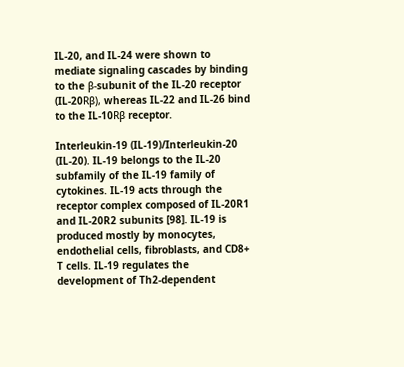IL-20, and IL-24 were shown to mediate signaling cascades by binding to the β-subunit of the IL-20 receptor (IL-20Rβ), whereas IL-22 and IL-26 bind to the IL-10Rβ receptor.

Interleukin-19 (IL-19)/Interleukin-20 (IL-20). IL-19 belongs to the IL-20 subfamily of the IL-19 family of cytokines. IL-19 acts through the receptor complex composed of IL-20R1 and IL-20R2 subunits [98]. IL-19 is produced mostly by monocytes, endothelial cells, fibroblasts, and CD8+ T cells. IL-19 regulates the development of Th2-dependent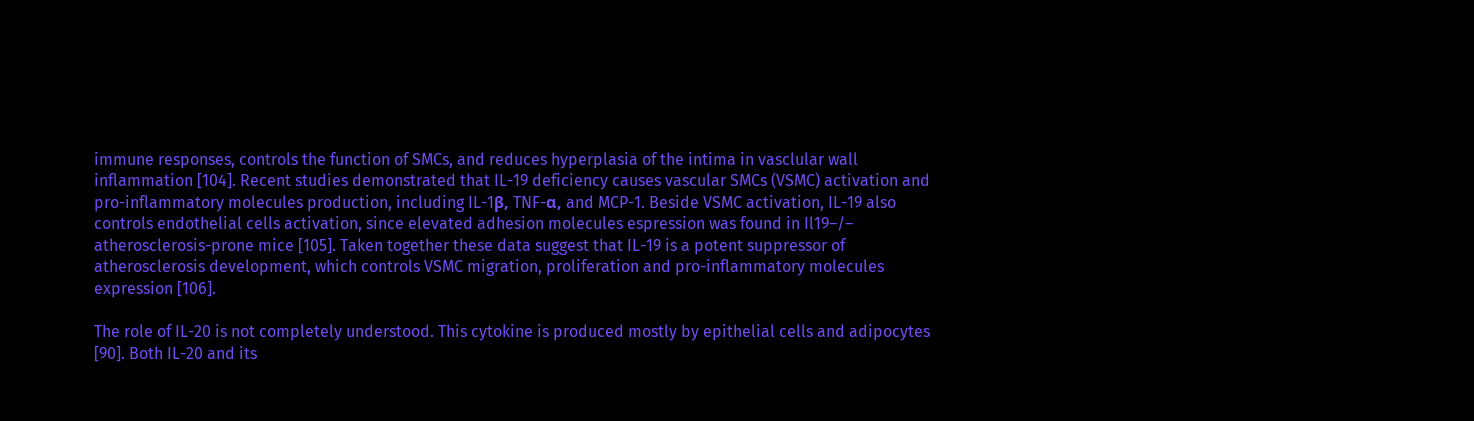immune responses, controls the function of SMCs, and reduces hyperplasia of the intima in vasclular wall inflammation [104]. Recent studies demonstrated that IL-19 deficiency causes vascular SMCs (VSMC) activation and pro-inflammatory molecules production, including IL-1β, TNF-α, and MCP-1. Beside VSMC activation, IL-19 also controls endothelial cells activation, since elevated adhesion molecules espression was found in Il19–/– atherosclerosis-prone mice [105]. Taken together these data suggest that IL-19 is a potent suppressor of atherosclerosis development, which controls VSMC migration, proliferation and pro-inflammatory molecules expression [106].

The role of IL-20 is not completely understood. This cytokine is produced mostly by epithelial cells and adipocytes [90]. Both IL-20 and its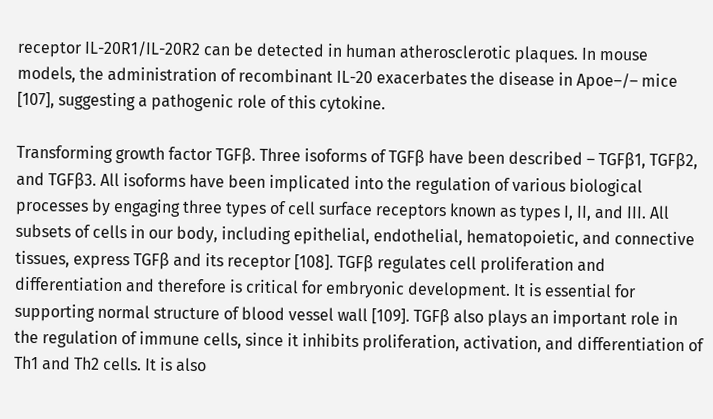receptor IL-20R1/IL-20R2 can be detected in human atherosclerotic plaques. In mouse models, the administration of recombinant IL-20 exacerbates the disease in Apoe–/– mice [107], suggesting a pathogenic role of this cytokine.

Transforming growth factor TGFβ. Three isoforms of TGFβ have been described – TGFβ1, TGFβ2, and TGFβ3. All isoforms have been implicated into the regulation of various biological processes by engaging three types of cell surface receptors known as types I, II, and III. All subsets of cells in our body, including epithelial, endothelial, hematopoietic, and connective tissues, express TGFβ and its receptor [108]. TGFβ regulates cell proliferation and differentiation and therefore is critical for embryonic development. It is essential for supporting normal structure of blood vessel wall [109]. TGFβ also plays an important role in the regulation of immune cells, since it inhibits proliferation, activation, and differentiation of Th1 and Th2 cells. It is also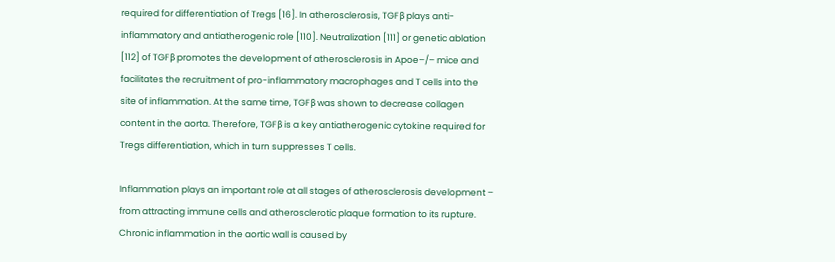required for differentiation of Tregs [16]. In atherosclerosis, TGFβ plays anti-inflammatory and antiatherogenic role [110]. Neutralization [111] or genetic ablation [112] of TGFβ promotes the development of atherosclerosis in Apoe–/– mice and facilitates the recruitment of pro-inflammatory macrophages and T cells into the site of inflammation. At the same time, TGFβ was shown to decrease collagen content in the aorta. Therefore, TGFβ is a key antiatherogenic cytokine required for Tregs differentiation, which in turn suppresses T cells.

Inflammation plays an important role at all stages of atherosclerosis development – from attracting immune cells and atherosclerotic plaque formation to its rupture. Chronic inflammation in the aortic wall is caused by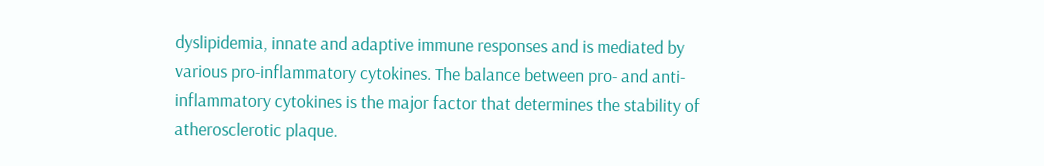dyslipidemia, innate and adaptive immune responses and is mediated by various pro-inflammatory cytokines. The balance between pro- and anti-inflammatory cytokines is the major factor that determines the stability of atherosclerotic plaque.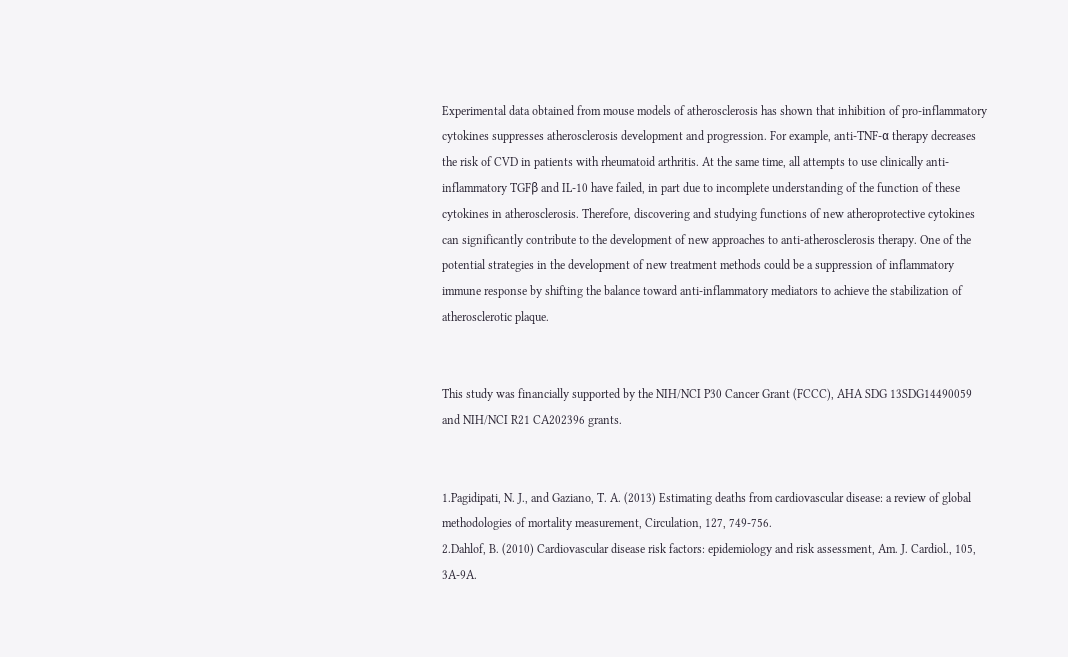Experimental data obtained from mouse models of atherosclerosis has shown that inhibition of pro-inflammatory cytokines suppresses atherosclerosis development and progression. For example, anti-TNF-α therapy decreases the risk of CVD in patients with rheumatoid arthritis. At the same time, all attempts to use clinically anti-inflammatory TGFβ and IL-10 have failed, in part due to incomplete understanding of the function of these cytokines in atherosclerosis. Therefore, discovering and studying functions of new atheroprotective cytokines can significantly contribute to the development of new approaches to anti-atherosclerosis therapy. One of the potential strategies in the development of new treatment methods could be a suppression of inflammatory immune response by shifting the balance toward anti-inflammatory mediators to achieve the stabilization of atherosclerotic plaque.


This study was financially supported by the NIH/NCI P30 Cancer Grant (FCCC), AHA SDG 13SDG14490059 and NIH/NCI R21 CA202396 grants.


1.Pagidipati, N. J., and Gaziano, T. A. (2013) Estimating deaths from cardiovascular disease: a review of global methodologies of mortality measurement, Circulation, 127, 749-756.
2.Dahlof, B. (2010) Cardiovascular disease risk factors: epidemiology and risk assessment, Am. J. Cardiol., 105, 3A-9A.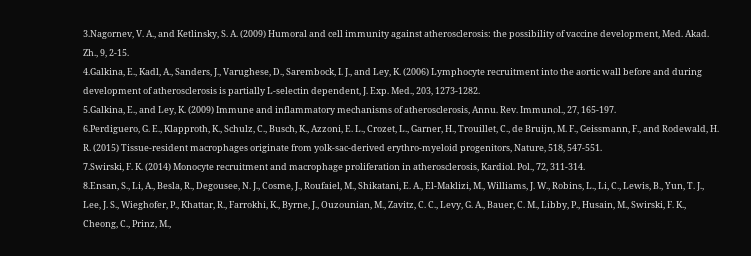3.Nagornev, V. A., and Ketlinsky, S. A. (2009) Humoral and cell immunity against atherosclerosis: the possibility of vaccine development, Med. Akad. Zh., 9, 2-15.
4.Galkina, E., Kadl, A., Sanders, J., Varughese, D., Sarembock, I. J., and Ley, K. (2006) Lymphocyte recruitment into the aortic wall before and during development of atherosclerosis is partially L-selectin dependent, J. Exp. Med., 203, 1273-1282.
5.Galkina, E., and Ley, K. (2009) Immune and inflammatory mechanisms of atherosclerosis, Annu. Rev. Immunol., 27, 165-197.
6.Perdiguero, G. E., Klapproth, K., Schulz, C., Busch, K., Azzoni, E. L., Crozet, L., Garner, H., Trouillet, C., de Bruijn, M. F., Geissmann, F., and Rodewald, H. R. (2015) Tissue-resident macrophages originate from yolk-sac-derived erythro-myeloid progenitors, Nature, 518, 547-551.
7.Swirski, F. K. (2014) Monocyte recruitment and macrophage proliferation in atherosclerosis, Kardiol. Pol., 72, 311-314.
8.Ensan, S., Li, A., Besla, R., Degousee, N. J., Cosme, J., Roufaiel, M., Shikatani, E. A., El-Maklizi, M., Williams, J. W., Robins, L., Li, C., Lewis, B., Yun, T. J., Lee, J. S., Wieghofer, P., Khattar, R., Farrokhi, K., Byrne, J., Ouzounian, M., Zavitz, C. C., Levy, G. A., Bauer, C. M., Libby, P., Husain, M., Swirski, F. K., Cheong, C., Prinz, M.,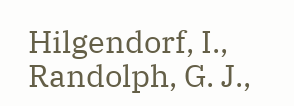Hilgendorf, I., Randolph, G. J.,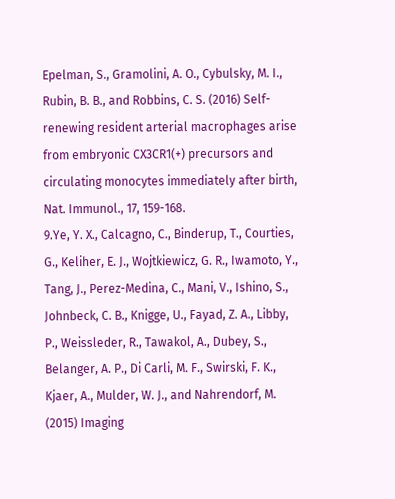Epelman, S., Gramolini, A. O., Cybulsky, M. I., Rubin, B. B., and Robbins, C. S. (2016) Self-renewing resident arterial macrophages arise from embryonic CX3CR1(+) precursors and circulating monocytes immediately after birth, Nat. Immunol., 17, 159-168.
9.Ye, Y. X., Calcagno, C., Binderup, T., Courties, G., Keliher, E. J., Wojtkiewicz, G. R., Iwamoto, Y., Tang, J., Perez-Medina, C., Mani, V., Ishino, S., Johnbeck, C. B., Knigge, U., Fayad, Z. A., Libby, P., Weissleder, R., Tawakol, A., Dubey, S., Belanger, A. P., Di Carli, M. F., Swirski, F. K., Kjaer, A., Mulder, W. J., and Nahrendorf, M. (2015) Imaging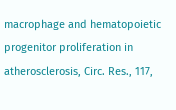macrophage and hematopoietic progenitor proliferation in atherosclerosis, Circ. Res., 117,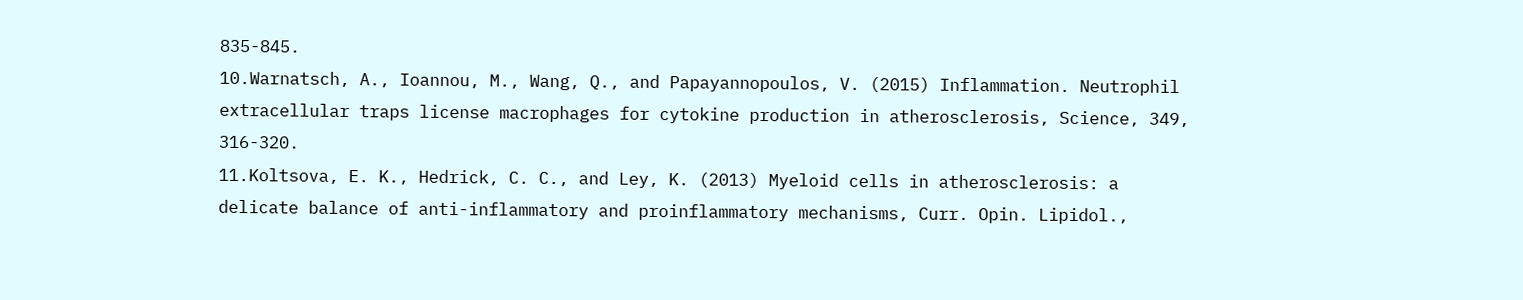835-845.
10.Warnatsch, A., Ioannou, M., Wang, Q., and Papayannopoulos, V. (2015) Inflammation. Neutrophil extracellular traps license macrophages for cytokine production in atherosclerosis, Science, 349, 316-320.
11.Koltsova, E. K., Hedrick, C. C., and Ley, K. (2013) Myeloid cells in atherosclerosis: a delicate balance of anti-inflammatory and proinflammatory mechanisms, Curr. Opin. Lipidol.,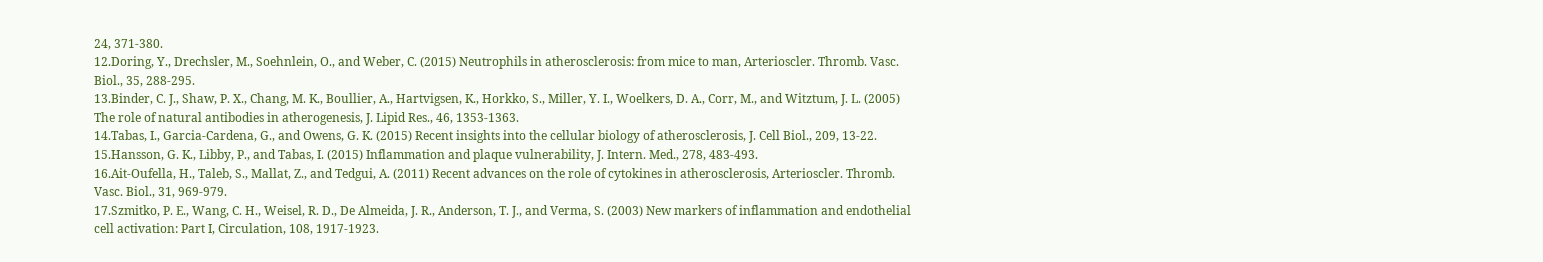24, 371-380.
12.Doring, Y., Drechsler, M., Soehnlein, O., and Weber, C. (2015) Neutrophils in atherosclerosis: from mice to man, Arterioscler. Thromb. Vasc. Biol., 35, 288-295.
13.Binder, C. J., Shaw, P. X., Chang, M. K., Boullier, A., Hartvigsen, K., Horkko, S., Miller, Y. I., Woelkers, D. A., Corr, M., and Witztum, J. L. (2005) The role of natural antibodies in atherogenesis, J. Lipid Res., 46, 1353-1363.
14.Tabas, I., Garcia-Cardena, G., and Owens, G. K. (2015) Recent insights into the cellular biology of atherosclerosis, J. Cell Biol., 209, 13-22.
15.Hansson, G. K., Libby, P., and Tabas, I. (2015) Inflammation and plaque vulnerability, J. Intern. Med., 278, 483-493.
16.Ait-Oufella, H., Taleb, S., Mallat, Z., and Tedgui, A. (2011) Recent advances on the role of cytokines in atherosclerosis, Arterioscler. Thromb. Vasc. Biol., 31, 969-979.
17.Szmitko, P. E., Wang, C. H., Weisel, R. D., De Almeida, J. R., Anderson, T. J., and Verma, S. (2003) New markers of inflammation and endothelial cell activation: Part I, Circulation, 108, 1917-1923.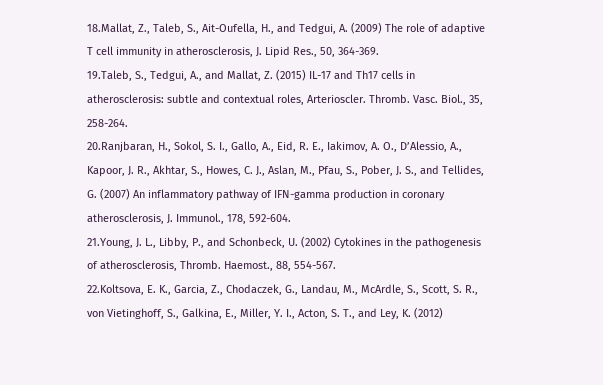18.Mallat, Z., Taleb, S., Ait-Oufella, H., and Tedgui, A. (2009) The role of adaptive T cell immunity in atherosclerosis, J. Lipid Res., 50, 364-369.
19.Taleb, S., Tedgui, A., and Mallat, Z. (2015) IL-17 and Th17 cells in atherosclerosis: subtle and contextual roles, Arterioscler. Thromb. Vasc. Biol., 35, 258-264.
20.Ranjbaran, H., Sokol, S. I., Gallo, A., Eid, R. E., Iakimov, A. O., D’Alessio, A., Kapoor, J. R., Akhtar, S., Howes, C. J., Aslan, M., Pfau, S., Pober, J. S., and Tellides, G. (2007) An inflammatory pathway of IFN-gamma production in coronary atherosclerosis, J. Immunol., 178, 592-604.
21.Young, J. L., Libby, P., and Schonbeck, U. (2002) Cytokines in the pathogenesis of atherosclerosis, Thromb. Haemost., 88, 554-567.
22.Koltsova, E. K., Garcia, Z., Chodaczek, G., Landau, M., McArdle, S., Scott, S. R., von Vietinghoff, S., Galkina, E., Miller, Y. I., Acton, S. T., and Ley, K. (2012)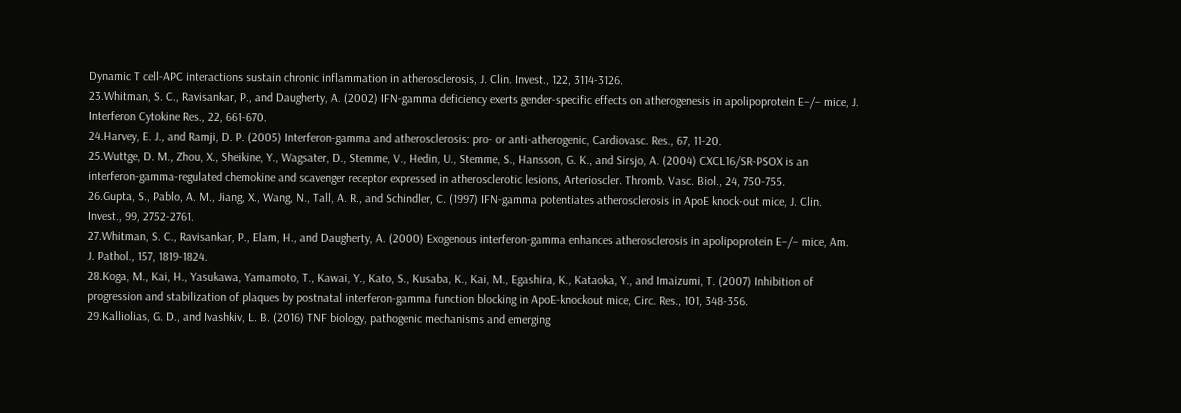Dynamic T cell-APC interactions sustain chronic inflammation in atherosclerosis, J. Clin. Invest., 122, 3114-3126.
23.Whitman, S. C., Ravisankar, P., and Daugherty, A. (2002) IFN-gamma deficiency exerts gender-specific effects on atherogenesis in apolipoprotein E–/– mice, J. Interferon Cytokine Res., 22, 661-670.
24.Harvey, E. J., and Ramji, D. P. (2005) Interferon-gamma and atherosclerosis: pro- or anti-atherogenic, Cardiovasc. Res., 67, 11-20.
25.Wuttge, D. M., Zhou, X., Sheikine, Y., Wagsater, D., Stemme, V., Hedin, U., Stemme, S., Hansson, G. K., and Sirsjo, A. (2004) CXCL16/SR-PSOX is an interferon-gamma-regulated chemokine and scavenger receptor expressed in atherosclerotic lesions, Arterioscler. Thromb. Vasc. Biol., 24, 750-755.
26.Gupta, S., Pablo, A. M., Jiang, X., Wang, N., Tall, A. R., and Schindler, C. (1997) IFN-gamma potentiates atherosclerosis in ApoE knock-out mice, J. Clin. Invest., 99, 2752-2761.
27.Whitman, S. C., Ravisankar, P., Elam, H., and Daugherty, A. (2000) Exogenous interferon-gamma enhances atherosclerosis in apolipoprotein E–/– mice, Am. J. Pathol., 157, 1819-1824.
28.Koga, M., Kai, H., Yasukawa, Yamamoto, T., Kawai, Y., Kato, S., Kusaba, K., Kai, M., Egashira, K., Kataoka, Y., and Imaizumi, T. (2007) Inhibition of progression and stabilization of plaques by postnatal interferon-gamma function blocking in ApoE-knockout mice, Circ. Res., 101, 348-356.
29.Kalliolias, G. D., and Ivashkiv, L. B. (2016) TNF biology, pathogenic mechanisms and emerging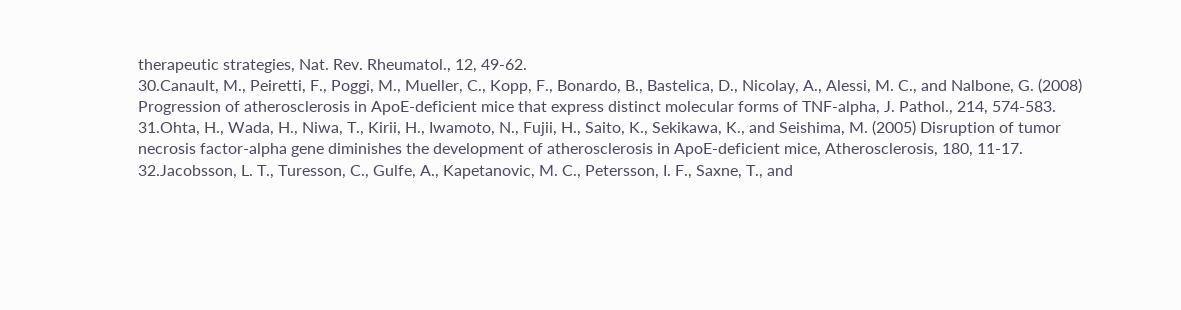therapeutic strategies, Nat. Rev. Rheumatol., 12, 49-62.
30.Canault, M., Peiretti, F., Poggi, M., Mueller, C., Kopp, F., Bonardo, B., Bastelica, D., Nicolay, A., Alessi, M. C., and Nalbone, G. (2008) Progression of atherosclerosis in ApoE-deficient mice that express distinct molecular forms of TNF-alpha, J. Pathol., 214, 574-583.
31.Ohta, H., Wada, H., Niwa, T., Kirii, H., Iwamoto, N., Fujii, H., Saito, K., Sekikawa, K., and Seishima, M. (2005) Disruption of tumor necrosis factor-alpha gene diminishes the development of atherosclerosis in ApoE-deficient mice, Atherosclerosis, 180, 11-17.
32.Jacobsson, L. T., Turesson, C., Gulfe, A., Kapetanovic, M. C., Petersson, I. F., Saxne, T., and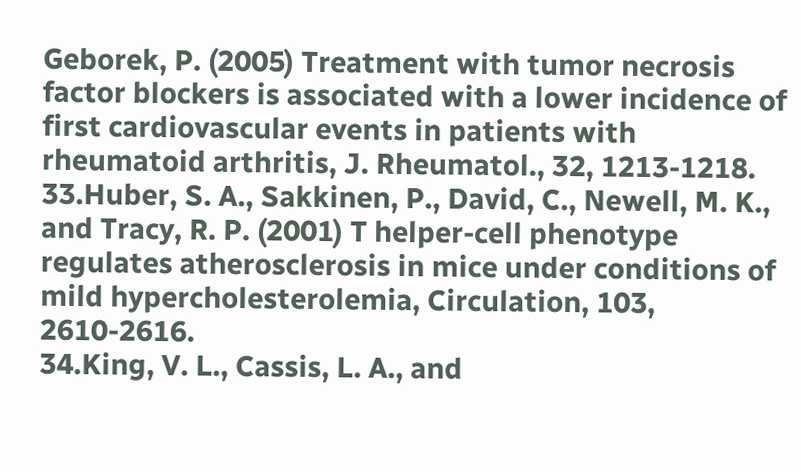Geborek, P. (2005) Treatment with tumor necrosis factor blockers is associated with a lower incidence of first cardiovascular events in patients with rheumatoid arthritis, J. Rheumatol., 32, 1213-1218.
33.Huber, S. A., Sakkinen, P., David, C., Newell, M. K., and Tracy, R. P. (2001) T helper-cell phenotype regulates atherosclerosis in mice under conditions of mild hypercholesterolemia, Circulation, 103, 2610-2616.
34.King, V. L., Cassis, L. A., and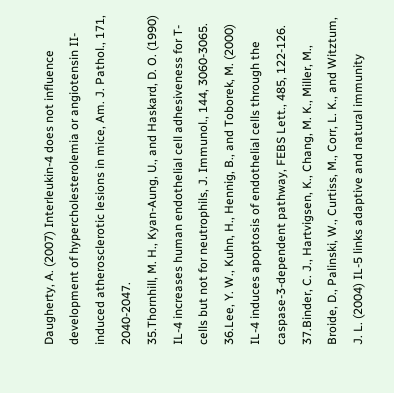Daugherty, A. (2007) Interleukin-4 does not influence development of hypercholesterolemia or angiotensin II-induced atherosclerotic lesions in mice, Am. J. Pathol., 171, 2040-2047.
35.Thornhill, M. H., Kyan-Aung, U., and Haskard, D. O. (1990) IL-4 increases human endothelial cell adhesiveness for T-cells but not for neutrophils, J. Immunol., 144, 3060-3065.
36.Lee, Y. W., Kuhn, H., Hennig, B., and Toborek, M. (2000) IL-4 induces apoptosis of endothelial cells through the caspase-3-dependent pathway, FEBS Lett., 485, 122-126.
37.Binder, C. J., Hartvigsen, K., Chang, M. K., Miller, M., Broide, D., Palinski, W., Curtiss, M., Corr, L. K., and Witztum, J. L. (2004) IL-5 links adaptive and natural immunity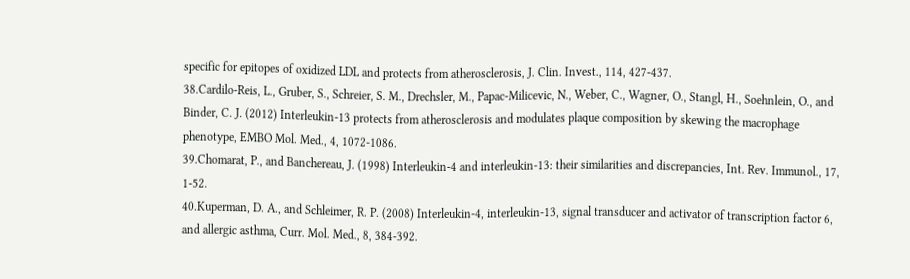specific for epitopes of oxidized LDL and protects from atherosclerosis, J. Clin. Invest., 114, 427-437.
38.Cardilo-Reis, L., Gruber, S., Schreier, S. M., Drechsler, M., Papac-Milicevic, N., Weber, C., Wagner, O., Stangl, H., Soehnlein, O., and Binder, C. J. (2012) Interleukin-13 protects from atherosclerosis and modulates plaque composition by skewing the macrophage phenotype, EMBO Mol. Med., 4, 1072-1086.
39.Chomarat, P., and Banchereau, J. (1998) Interleukin-4 and interleukin-13: their similarities and discrepancies, Int. Rev. Immunol., 17, 1-52.
40.Kuperman, D. A., and Schleimer, R. P. (2008) Interleukin-4, interleukin-13, signal transducer and activator of transcription factor 6, and allergic asthma, Curr. Mol. Med., 8, 384-392.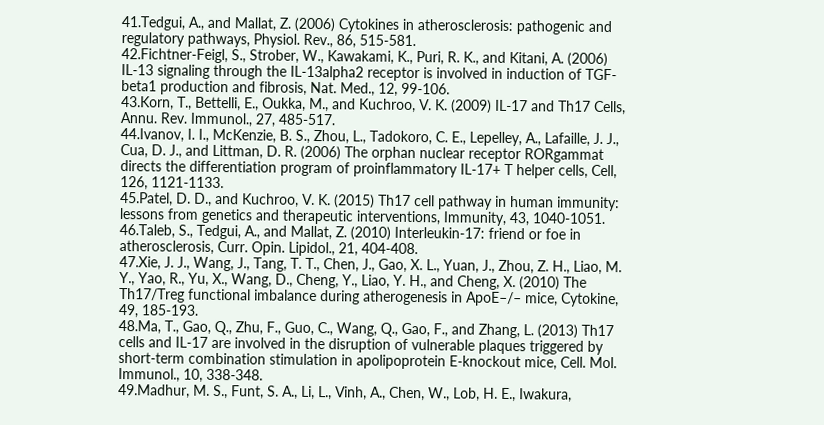41.Tedgui, A., and Mallat, Z. (2006) Cytokines in atherosclerosis: pathogenic and regulatory pathways, Physiol. Rev., 86, 515-581.
42.Fichtner-Feigl, S., Strober, W., Kawakami, K., Puri, R. K., and Kitani, A. (2006) IL-13 signaling through the IL-13alpha2 receptor is involved in induction of TGF-beta1 production and fibrosis, Nat. Med., 12, 99-106.
43.Korn, T., Bettelli, E., Oukka, M., and Kuchroo, V. K. (2009) IL-17 and Th17 Cells, Annu. Rev. Immunol., 27, 485-517.
44.Ivanov, I. I., McKenzie, B. S., Zhou, L., Tadokoro, C. E., Lepelley, A., Lafaille, J. J., Cua, D. J., and Littman, D. R. (2006) The orphan nuclear receptor RORgammat directs the differentiation program of proinflammatory IL-17+ T helper cells, Cell, 126, 1121-1133.
45.Patel, D. D., and Kuchroo, V. K. (2015) Th17 cell pathway in human immunity: lessons from genetics and therapeutic interventions, Immunity, 43, 1040-1051.
46.Taleb, S., Tedgui, A., and Mallat, Z. (2010) Interleukin-17: friend or foe in atherosclerosis, Curr. Opin. Lipidol., 21, 404-408.
47.Xie, J. J., Wang, J., Tang, T. T., Chen, J., Gao, X. L., Yuan, J., Zhou, Z. H., Liao, M. Y., Yao, R., Yu, X., Wang, D., Cheng, Y., Liao, Y. H., and Cheng, X. (2010) The Th17/Treg functional imbalance during atherogenesis in ApoE–/– mice, Cytokine, 49, 185-193.
48.Ma, T., Gao, Q., Zhu, F., Guo, C., Wang, Q., Gao, F., and Zhang, L. (2013) Th17 cells and IL-17 are involved in the disruption of vulnerable plaques triggered by short-term combination stimulation in apolipoprotein E-knockout mice, Cell. Mol. Immunol., 10, 338-348.
49.Madhur, M. S., Funt, S. A., Li, L., Vinh, A., Chen, W., Lob, H. E., Iwakura,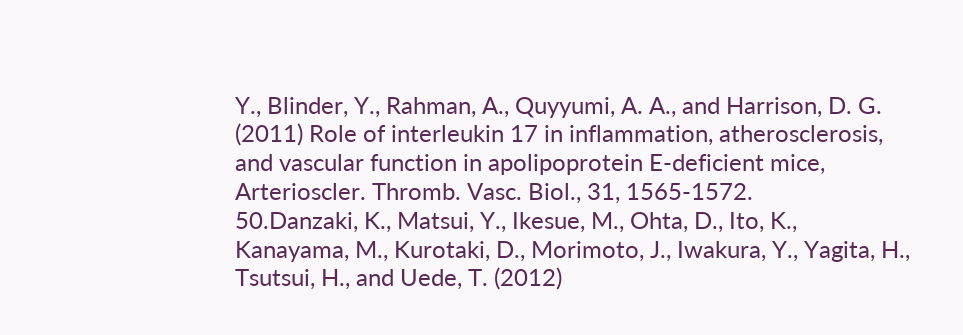Y., Blinder, Y., Rahman, A., Quyyumi, A. A., and Harrison, D. G. (2011) Role of interleukin 17 in inflammation, atherosclerosis, and vascular function in apolipoprotein E-deficient mice, Arterioscler. Thromb. Vasc. Biol., 31, 1565-1572.
50.Danzaki, K., Matsui, Y., Ikesue, M., Ohta, D., Ito, K., Kanayama, M., Kurotaki, D., Morimoto, J., Iwakura, Y., Yagita, H., Tsutsui, H., and Uede, T. (2012)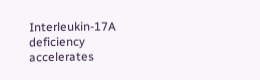Interleukin-17A deficiency accelerates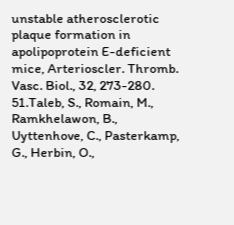unstable atherosclerotic plaque formation in apolipoprotein E-deficient mice, Arterioscler. Thromb. Vasc. Biol., 32, 273-280.
51.Taleb, S., Romain, M., Ramkhelawon, B., Uyttenhove, C., Pasterkamp, G., Herbin, O.,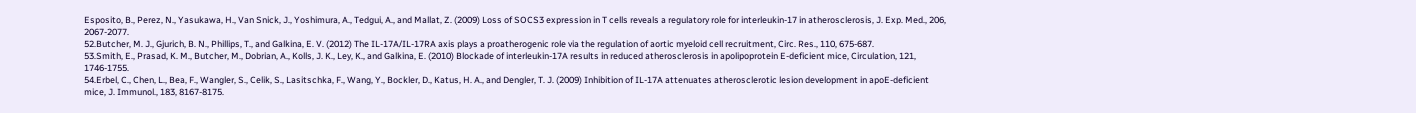Esposito, B., Perez, N., Yasukawa, H., Van Snick, J., Yoshimura, A., Tedgui, A., and Mallat, Z. (2009) Loss of SOCS3 expression in T cells reveals a regulatory role for interleukin-17 in atherosclerosis, J. Exp. Med., 206, 2067-2077.
52.Butcher, M. J., Gjurich, B. N., Phillips, T., and Galkina, E. V. (2012) The IL-17A/IL-17RA axis plays a proatherogenic role via the regulation of aortic myeloid cell recruitment, Circ. Res., 110, 675-687.
53.Smith, E., Prasad, K. M., Butcher, M., Dobrian, A., Kolls, J. K., Ley, K., and Galkina, E. (2010) Blockade of interleukin-17A results in reduced atherosclerosis in apolipoprotein E-deficient mice, Circulation, 121, 1746-1755.
54.Erbel, C., Chen, L., Bea, F., Wangler, S., Celik, S., Lasitschka, F., Wang, Y., Bockler, D., Katus, H. A., and Dengler, T. J. (2009) Inhibition of IL-17A attenuates atherosclerotic lesion development in apoE-deficient mice, J. Immunol., 183, 8167-8175.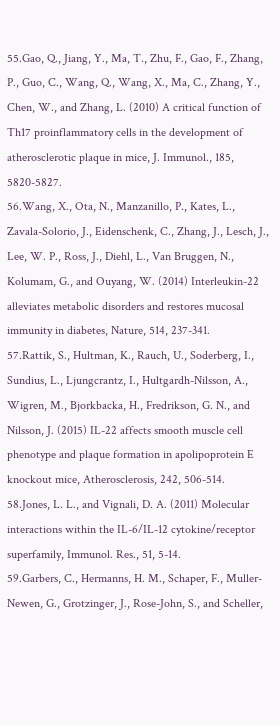55.Gao, Q., Jiang, Y., Ma, T., Zhu, F., Gao, F., Zhang, P., Guo, C., Wang, Q., Wang, X., Ma, C., Zhang, Y., Chen, W., and Zhang, L. (2010) A critical function of Th17 proinflammatory cells in the development of atherosclerotic plaque in mice, J. Immunol., 185, 5820-5827.
56.Wang, X., Ota, N., Manzanillo, P., Kates, L., Zavala-Solorio, J., Eidenschenk, C., Zhang, J., Lesch, J., Lee, W. P., Ross, J., Diehl, L., Van Bruggen, N., Kolumam, G., and Ouyang, W. (2014) Interleukin-22 alleviates metabolic disorders and restores mucosal immunity in diabetes, Nature, 514, 237-341.
57.Rattik, S., Hultman, K., Rauch, U., Soderberg, I., Sundius, L., Ljungcrantz, I., Hultgardh-Nilsson, A., Wigren, M., Bjorkbacka, H., Fredrikson, G. N., and Nilsson, J. (2015) IL-22 affects smooth muscle cell phenotype and plaque formation in apolipoprotein E knockout mice, Atherosclerosis, 242, 506-514.
58.Jones, L. L., and Vignali, D. A. (2011) Molecular interactions within the IL-6/IL-12 cytokine/receptor superfamily, Immunol. Res., 51, 5-14.
59.Garbers, C., Hermanns, H. M., Schaper, F., Muller-Newen, G., Grotzinger, J., Rose-John, S., and Scheller,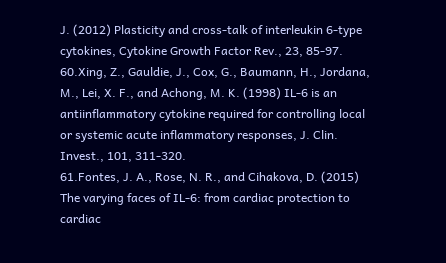J. (2012) Plasticity and cross-talk of interleukin 6-type cytokines, Cytokine Growth Factor Rev., 23, 85-97.
60.Xing, Z., Gauldie, J., Cox, G., Baumann, H., Jordana, M., Lei, X. F., and Achong, M. K. (1998) IL-6 is an antiinflammatory cytokine required for controlling local or systemic acute inflammatory responses, J. Clin. Invest., 101, 311-320.
61.Fontes, J. A., Rose, N. R., and Cihakova, D. (2015) The varying faces of IL-6: from cardiac protection to cardiac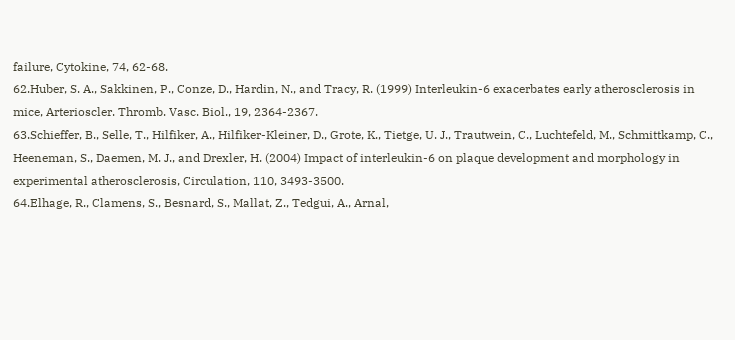failure, Cytokine, 74, 62-68.
62.Huber, S. A., Sakkinen, P., Conze, D., Hardin, N., and Tracy, R. (1999) Interleukin-6 exacerbates early atherosclerosis in mice, Arterioscler. Thromb. Vasc. Biol., 19, 2364-2367.
63.Schieffer, B., Selle, T., Hilfiker, A., Hilfiker-Kleiner, D., Grote, K., Tietge, U. J., Trautwein, C., Luchtefeld, M., Schmittkamp, C., Heeneman, S., Daemen, M. J., and Drexler, H. (2004) Impact of interleukin-6 on plaque development and morphology in experimental atherosclerosis, Circulation, 110, 3493-3500.
64.Elhage, R., Clamens, S., Besnard, S., Mallat, Z., Tedgui, A., Arnal,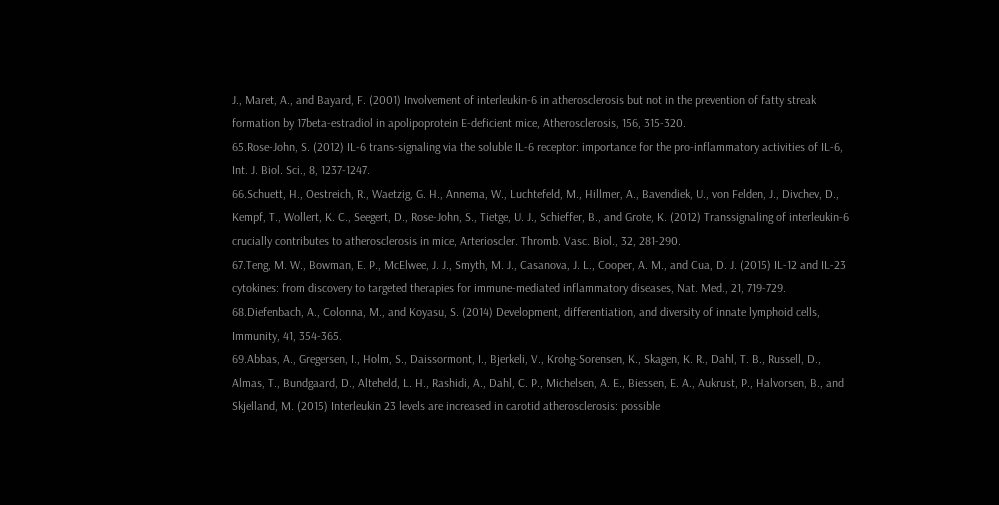J., Maret, A., and Bayard, F. (2001) Involvement of interleukin-6 in atherosclerosis but not in the prevention of fatty streak formation by 17beta-estradiol in apolipoprotein E-deficient mice, Atherosclerosis, 156, 315-320.
65.Rose-John, S. (2012) IL-6 trans-signaling via the soluble IL-6 receptor: importance for the pro-inflammatory activities of IL-6, Int. J. Biol. Sci., 8, 1237-1247.
66.Schuett, H., Oestreich, R., Waetzig, G. H., Annema, W., Luchtefeld, M., Hillmer, A., Bavendiek, U., von Felden, J., Divchev, D., Kempf, T., Wollert, K. C., Seegert, D., Rose-John, S., Tietge, U. J., Schieffer, B., and Grote, K. (2012) Transsignaling of interleukin-6 crucially contributes to atherosclerosis in mice, Arterioscler. Thromb. Vasc. Biol., 32, 281-290.
67.Teng, M. W., Bowman, E. P., McElwee, J. J., Smyth, M. J., Casanova, J. L., Cooper, A. M., and Cua, D. J. (2015) IL-12 and IL-23 cytokines: from discovery to targeted therapies for immune-mediated inflammatory diseases, Nat. Med., 21, 719-729.
68.Diefenbach, A., Colonna, M., and Koyasu, S. (2014) Development, differentiation, and diversity of innate lymphoid cells, Immunity, 41, 354-365.
69.Abbas, A., Gregersen, I., Holm, S., Daissormont, I., Bjerkeli, V., Krohg-Sorensen, K., Skagen, K. R., Dahl, T. B., Russell, D., Almas, T., Bundgaard, D., Alteheld, L. H., Rashidi, A., Dahl, C. P., Michelsen, A. E., Biessen, E. A., Aukrust, P., Halvorsen, B., and Skjelland, M. (2015) Interleukin 23 levels are increased in carotid atherosclerosis: possible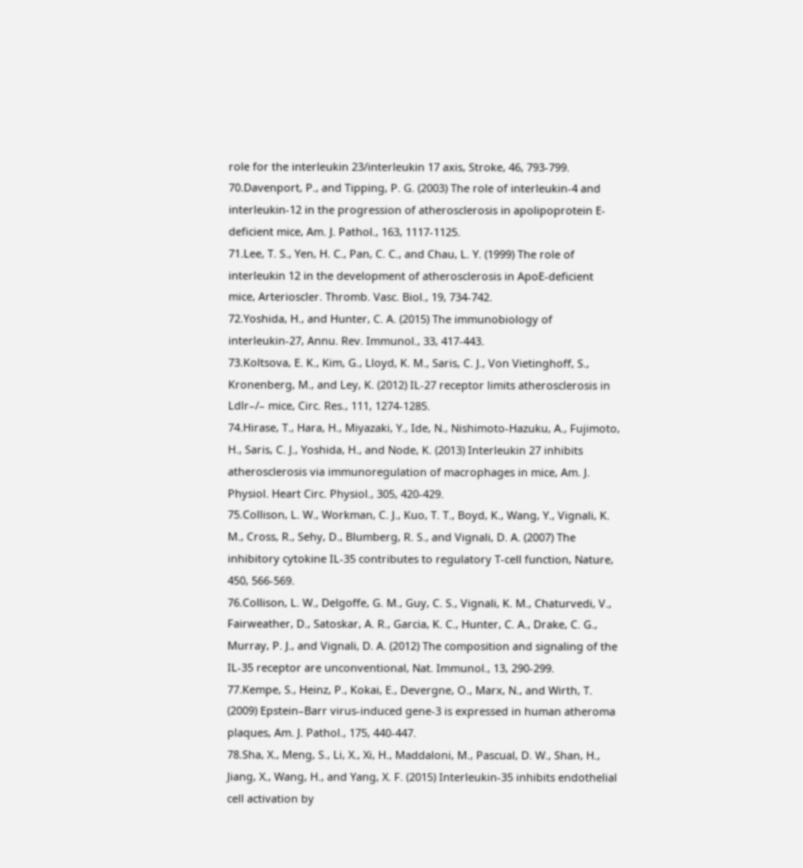role for the interleukin 23/interleukin 17 axis, Stroke, 46, 793-799.
70.Davenport, P., and Tipping, P. G. (2003) The role of interleukin-4 and interleukin-12 in the progression of atherosclerosis in apolipoprotein E-deficient mice, Am. J. Pathol., 163, 1117-1125.
71.Lee, T. S., Yen, H. C., Pan, C. C., and Chau, L. Y. (1999) The role of interleukin 12 in the development of atherosclerosis in ApoE-deficient mice, Arterioscler. Thromb. Vasc. Biol., 19, 734-742.
72.Yoshida, H., and Hunter, C. A. (2015) The immunobiology of interleukin-27, Annu. Rev. Immunol., 33, 417-443.
73.Koltsova, E. K., Kim, G., Lloyd, K. M., Saris, C. J., Von Vietinghoff, S., Kronenberg, M., and Ley, K. (2012) IL-27 receptor limits atherosclerosis in Ldlr–/– mice, Circ. Res., 111, 1274-1285.
74.Hirase, T., Hara, H., Miyazaki, Y., Ide, N., Nishimoto-Hazuku, A., Fujimoto, H., Saris, C. J., Yoshida, H., and Node, K. (2013) Interleukin 27 inhibits atherosclerosis via immunoregulation of macrophages in mice, Am. J. Physiol. Heart Circ. Physiol., 305, 420-429.
75.Collison, L. W., Workman, C. J., Kuo, T. T., Boyd, K., Wang, Y., Vignali, K. M., Cross, R., Sehy, D., Blumberg, R. S., and Vignali, D. A. (2007) The inhibitory cytokine IL-35 contributes to regulatory T-cell function, Nature, 450, 566-569.
76.Collison, L. W., Delgoffe, G. M., Guy, C. S., Vignali, K. M., Chaturvedi, V., Fairweather, D., Satoskar, A. R., Garcia, K. C., Hunter, C. A., Drake, C. G., Murray, P. J., and Vignali, D. A. (2012) The composition and signaling of the IL-35 receptor are unconventional, Nat. Immunol., 13, 290-299.
77.Kempe, S., Heinz, P., Kokai, E., Devergne, O., Marx, N., and Wirth, T. (2009) Epstein–Barr virus-induced gene-3 is expressed in human atheroma plaques, Am. J. Pathol., 175, 440-447.
78.Sha, X., Meng, S., Li, X., Xi, H., Maddaloni, M., Pascual, D. W., Shan, H., Jiang, X., Wang, H., and Yang, X. F. (2015) Interleukin-35 inhibits endothelial cell activation by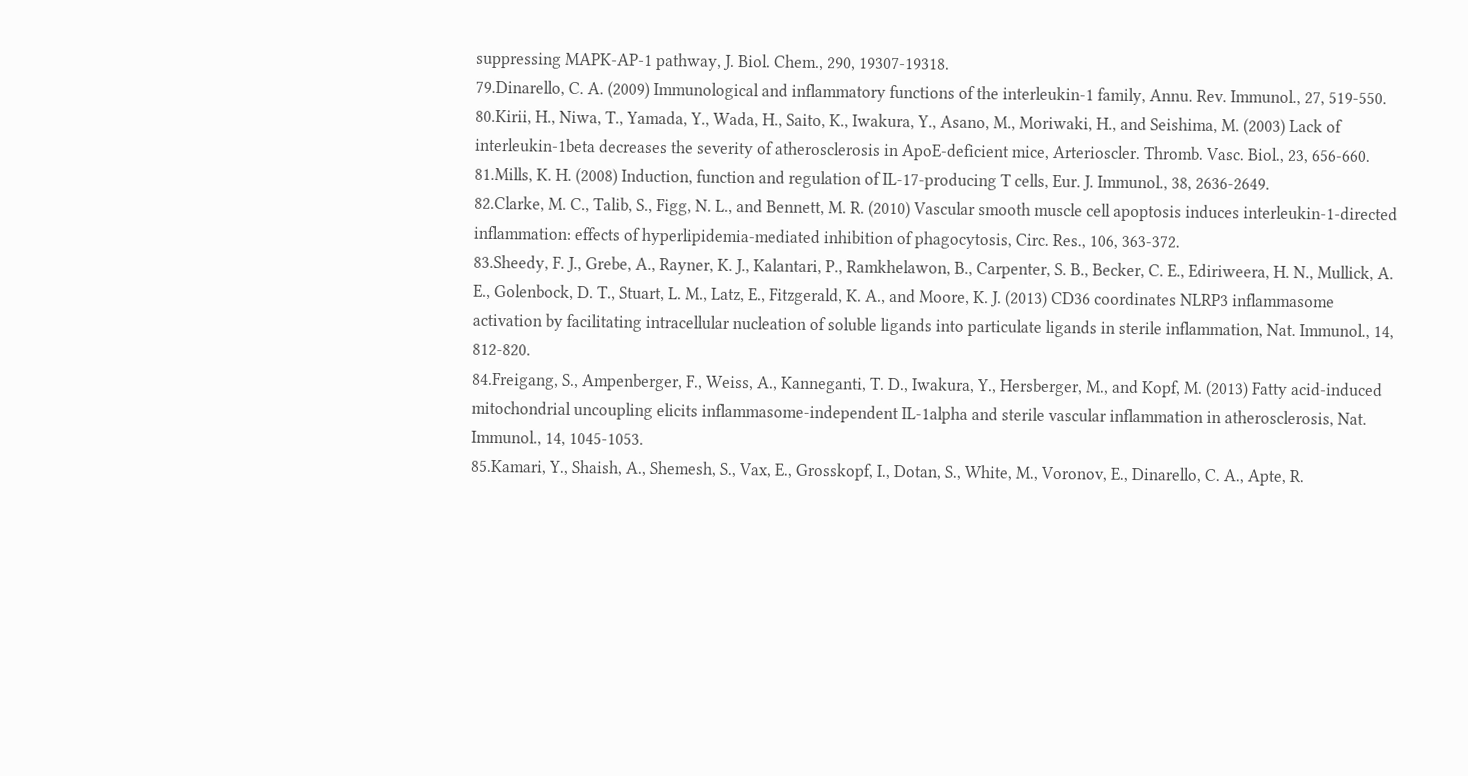suppressing MAPK-AP-1 pathway, J. Biol. Chem., 290, 19307-19318.
79.Dinarello, C. A. (2009) Immunological and inflammatory functions of the interleukin-1 family, Annu. Rev. Immunol., 27, 519-550.
80.Kirii, H., Niwa, T., Yamada, Y., Wada, H., Saito, K., Iwakura, Y., Asano, M., Moriwaki, H., and Seishima, M. (2003) Lack of interleukin-1beta decreases the severity of atherosclerosis in ApoE-deficient mice, Arterioscler. Thromb. Vasc. Biol., 23, 656-660.
81.Mills, K. H. (2008) Induction, function and regulation of IL-17-producing T cells, Eur. J. Immunol., 38, 2636-2649.
82.Clarke, M. C., Talib, S., Figg, N. L., and Bennett, M. R. (2010) Vascular smooth muscle cell apoptosis induces interleukin-1-directed inflammation: effects of hyperlipidemia-mediated inhibition of phagocytosis, Circ. Res., 106, 363-372.
83.Sheedy, F. J., Grebe, A., Rayner, K. J., Kalantari, P., Ramkhelawon, B., Carpenter, S. B., Becker, C. E., Ediriweera, H. N., Mullick, A. E., Golenbock, D. T., Stuart, L. M., Latz, E., Fitzgerald, K. A., and Moore, K. J. (2013) CD36 coordinates NLRP3 inflammasome activation by facilitating intracellular nucleation of soluble ligands into particulate ligands in sterile inflammation, Nat. Immunol., 14, 812-820.
84.Freigang, S., Ampenberger, F., Weiss, A., Kanneganti, T. D., Iwakura, Y., Hersberger, M., and Kopf, M. (2013) Fatty acid-induced mitochondrial uncoupling elicits inflammasome-independent IL-1alpha and sterile vascular inflammation in atherosclerosis, Nat. Immunol., 14, 1045-1053.
85.Kamari, Y., Shaish, A., Shemesh, S., Vax, E., Grosskopf, I., Dotan, S., White, M., Voronov, E., Dinarello, C. A., Apte, R.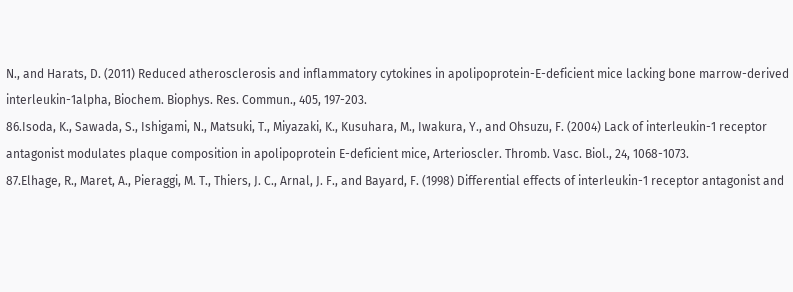N., and Harats, D. (2011) Reduced atherosclerosis and inflammatory cytokines in apolipoprotein-E-deficient mice lacking bone marrow-derived interleukin-1alpha, Biochem. Biophys. Res. Commun., 405, 197-203.
86.Isoda, K., Sawada, S., Ishigami, N., Matsuki, T., Miyazaki, K., Kusuhara, M., Iwakura, Y., and Ohsuzu, F. (2004) Lack of interleukin-1 receptor antagonist modulates plaque composition in apolipoprotein E-deficient mice, Arterioscler. Thromb. Vasc. Biol., 24, 1068-1073.
87.Elhage, R., Maret, A., Pieraggi, M. T., Thiers, J. C., Arnal, J. F., and Bayard, F. (1998) Differential effects of interleukin-1 receptor antagonist and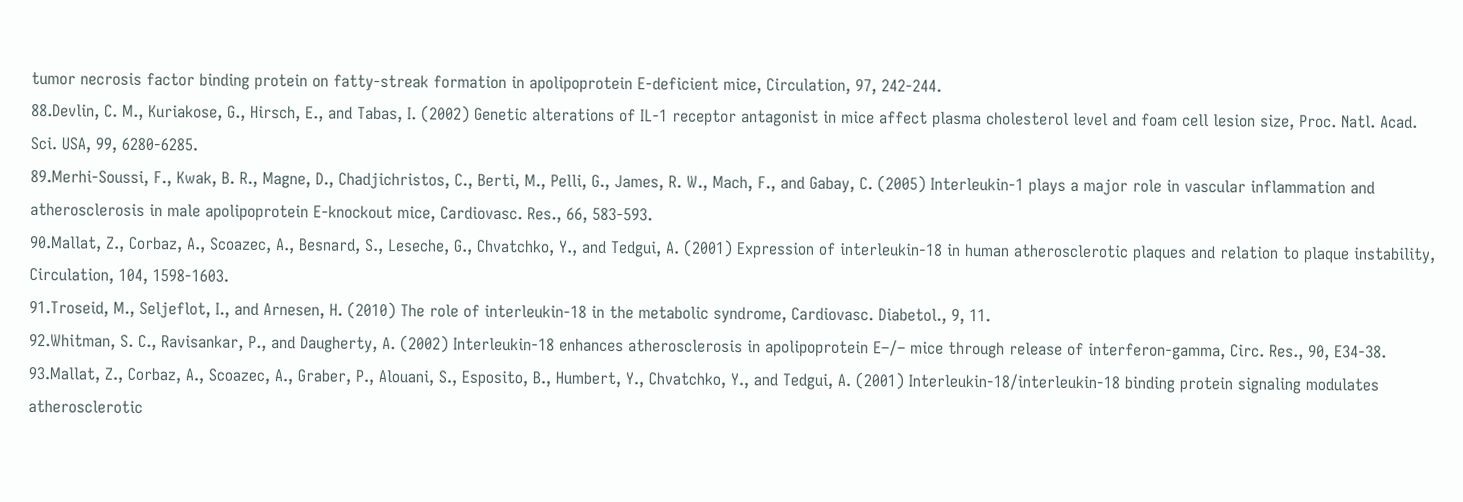tumor necrosis factor binding protein on fatty-streak formation in apolipoprotein E-deficient mice, Circulation, 97, 242-244.
88.Devlin, C. M., Kuriakose, G., Hirsch, E., and Tabas, I. (2002) Genetic alterations of IL-1 receptor antagonist in mice affect plasma cholesterol level and foam cell lesion size, Proc. Natl. Acad. Sci. USA, 99, 6280-6285.
89.Merhi-Soussi, F., Kwak, B. R., Magne, D., Chadjichristos, C., Berti, M., Pelli, G., James, R. W., Mach, F., and Gabay, C. (2005) Interleukin-1 plays a major role in vascular inflammation and atherosclerosis in male apolipoprotein E-knockout mice, Cardiovasc. Res., 66, 583-593.
90.Mallat, Z., Corbaz, A., Scoazec, A., Besnard, S., Leseche, G., Chvatchko, Y., and Tedgui, A. (2001) Expression of interleukin-18 in human atherosclerotic plaques and relation to plaque instability, Circulation, 104, 1598-1603.
91.Troseid, M., Seljeflot, I., and Arnesen, H. (2010) The role of interleukin-18 in the metabolic syndrome, Cardiovasc. Diabetol., 9, 11.
92.Whitman, S. C., Ravisankar, P., and Daugherty, A. (2002) Interleukin-18 enhances atherosclerosis in apolipoprotein E–/– mice through release of interferon-gamma, Circ. Res., 90, E34-38.
93.Mallat, Z., Corbaz, A., Scoazec, A., Graber, P., Alouani, S., Esposito, B., Humbert, Y., Chvatchko, Y., and Tedgui, A. (2001) Interleukin-18/interleukin-18 binding protein signaling modulates atherosclerotic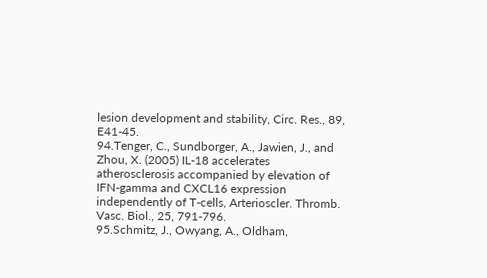lesion development and stability, Circ. Res., 89, E41-45.
94.Tenger, C., Sundborger, A., Jawien, J., and Zhou, X. (2005) IL-18 accelerates atherosclerosis accompanied by elevation of IFN-gamma and CXCL16 expression independently of T-cells, Arterioscler. Thromb. Vasc. Biol., 25, 791-796.
95.Schmitz, J., Owyang, A., Oldham,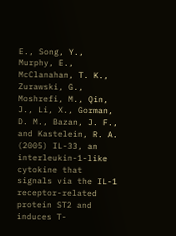E., Song, Y., Murphy, E., McClanahan, T. K., Zurawski, G., Moshrefi, M., Qin, J., Li, X., Gorman, D. M., Bazan, J. F., and Kastelein, R. A. (2005) IL-33, an interleukin-1-like cytokine that signals via the IL-1 receptor-related protein ST2 and induces T-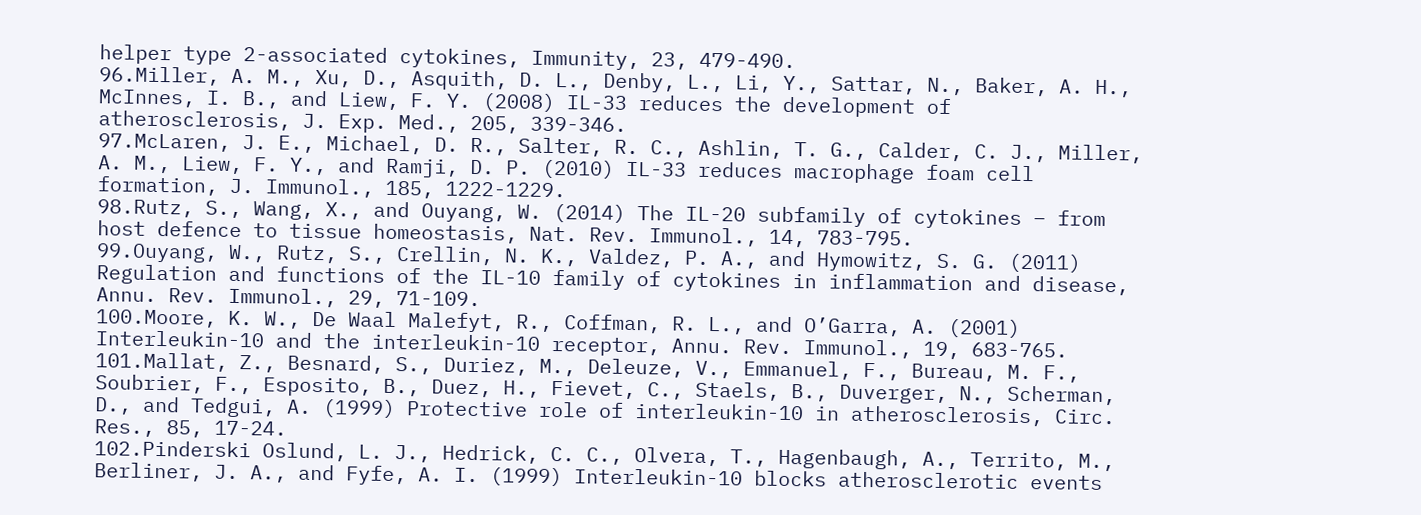helper type 2-associated cytokines, Immunity, 23, 479-490.
96.Miller, A. M., Xu, D., Asquith, D. L., Denby, L., Li, Y., Sattar, N., Baker, A. H., McInnes, I. B., and Liew, F. Y. (2008) IL-33 reduces the development of atherosclerosis, J. Exp. Med., 205, 339-346.
97.McLaren, J. E., Michael, D. R., Salter, R. C., Ashlin, T. G., Calder, C. J., Miller, A. M., Liew, F. Y., and Ramji, D. P. (2010) IL-33 reduces macrophage foam cell formation, J. Immunol., 185, 1222-1229.
98.Rutz, S., Wang, X., and Ouyang, W. (2014) The IL-20 subfamily of cytokines – from host defence to tissue homeostasis, Nat. Rev. Immunol., 14, 783-795.
99.Ouyang, W., Rutz, S., Crellin, N. K., Valdez, P. A., and Hymowitz, S. G. (2011) Regulation and functions of the IL-10 family of cytokines in inflammation and disease, Annu. Rev. Immunol., 29, 71-109.
100.Moore, K. W., De Waal Malefyt, R., Coffman, R. L., and O’Garra, A. (2001) Interleukin-10 and the interleukin-10 receptor, Annu. Rev. Immunol., 19, 683-765.
101.Mallat, Z., Besnard, S., Duriez, M., Deleuze, V., Emmanuel, F., Bureau, M. F., Soubrier, F., Esposito, B., Duez, H., Fievet, C., Staels, B., Duverger, N., Scherman, D., and Tedgui, A. (1999) Protective role of interleukin-10 in atherosclerosis, Circ. Res., 85, 17-24.
102.Pinderski Oslund, L. J., Hedrick, C. C., Olvera, T., Hagenbaugh, A., Territo, M., Berliner, J. A., and Fyfe, A. I. (1999) Interleukin-10 blocks atherosclerotic events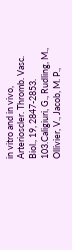in vitro and in vivo, Arterioscler. Thromb. Vasc. Biol., 19, 2847-2853.
103.Caligiuri, G., Rudling, M., Ollivier, V., Jacob, M. P.,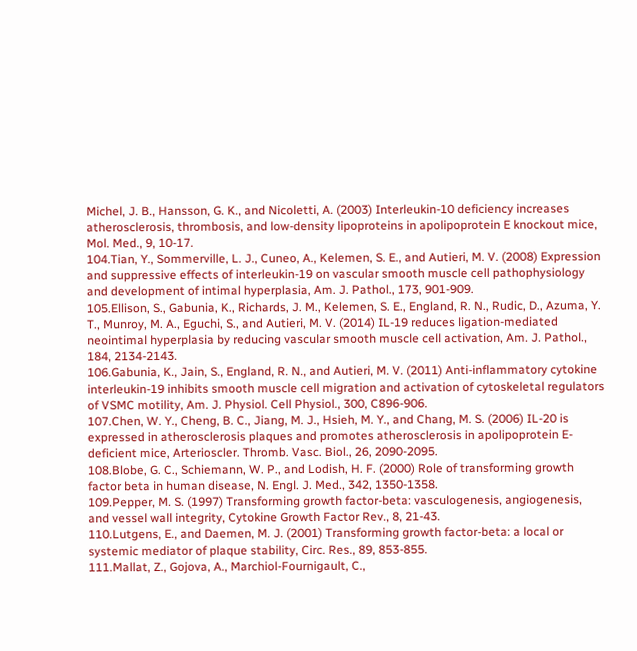Michel, J. B., Hansson, G. K., and Nicoletti, A. (2003) Interleukin-10 deficiency increases atherosclerosis, thrombosis, and low-density lipoproteins in apolipoprotein E knockout mice, Mol. Med., 9, 10-17.
104.Tian, Y., Sommerville, L. J., Cuneo, A., Kelemen, S. E., and Autieri, M. V. (2008) Expression and suppressive effects of interleukin-19 on vascular smooth muscle cell pathophysiology and development of intimal hyperplasia, Am. J. Pathol., 173, 901-909.
105.Ellison, S., Gabunia, K., Richards, J. M., Kelemen, S. E., England, R. N., Rudic, D., Azuma, Y. T., Munroy, M. A., Eguchi, S., and Autieri, M. V. (2014) IL-19 reduces ligation-mediated neointimal hyperplasia by reducing vascular smooth muscle cell activation, Am. J. Pathol., 184, 2134-2143.
106.Gabunia, K., Jain, S., England, R. N., and Autieri, M. V. (2011) Anti-inflammatory cytokine interleukin-19 inhibits smooth muscle cell migration and activation of cytoskeletal regulators of VSMC motility, Am. J. Physiol. Cell Physiol., 300, C896-906.
107.Chen, W. Y., Cheng, B. C., Jiang, M. J., Hsieh, M. Y., and Chang, M. S. (2006) IL-20 is expressed in atherosclerosis plaques and promotes atherosclerosis in apolipoprotein E-deficient mice, Arterioscler. Thromb. Vasc. Biol., 26, 2090-2095.
108.Blobe, G. C., Schiemann, W. P., and Lodish, H. F. (2000) Role of transforming growth factor beta in human disease, N. Engl. J. Med., 342, 1350-1358.
109.Pepper, M. S. (1997) Transforming growth factor-beta: vasculogenesis, angiogenesis, and vessel wall integrity, Cytokine Growth Factor Rev., 8, 21-43.
110.Lutgens, E., and Daemen, M. J. (2001) Transforming growth factor-beta: a local or systemic mediator of plaque stability, Circ. Res., 89, 853-855.
111.Mallat, Z., Gojova, A., Marchiol-Fournigault, C.,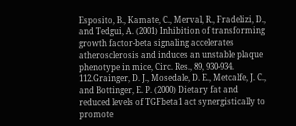Esposito, B., Kamate, C., Merval, R., Fradelizi, D., and Tedgui, A. (2001) Inhibition of transforming growth factor-beta signaling accelerates atherosclerosis and induces an unstable plaque phenotype in mice, Circ. Res., 89, 930-934.
112.Grainger, D. J., Mosedale, D. E., Metcalfe, J. C., and Bottinger, E. P. (2000) Dietary fat and reduced levels of TGFbeta1 act synergistically to promote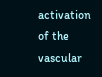activation of the vascular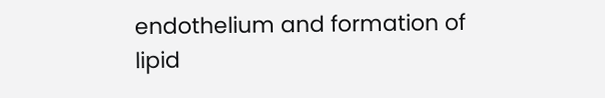endothelium and formation of lipid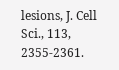lesions, J. Cell Sci., 113, 2355-2361.